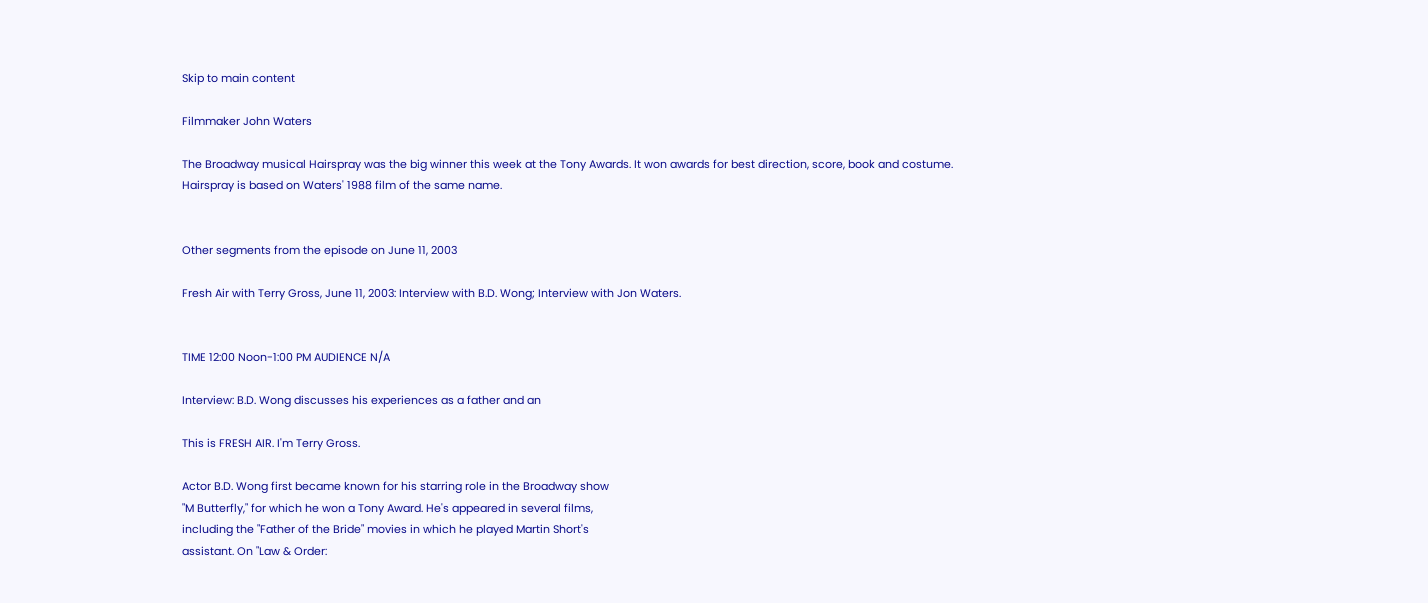Skip to main content

Filmmaker John Waters

The Broadway musical Hairspray was the big winner this week at the Tony Awards. It won awards for best direction, score, book and costume. Hairspray is based on Waters' 1988 film of the same name.


Other segments from the episode on June 11, 2003

Fresh Air with Terry Gross, June 11, 2003: Interview with B.D. Wong; Interview with Jon Waters.


TIME 12:00 Noon-1:00 PM AUDIENCE N/A

Interview: B.D. Wong discusses his experiences as a father and an

This is FRESH AIR. I'm Terry Gross.

Actor B.D. Wong first became known for his starring role in the Broadway show
"M Butterfly," for which he won a Tony Award. He's appeared in several films,
including the "Father of the Bride" movies in which he played Martin Short's
assistant. On "Law & Order: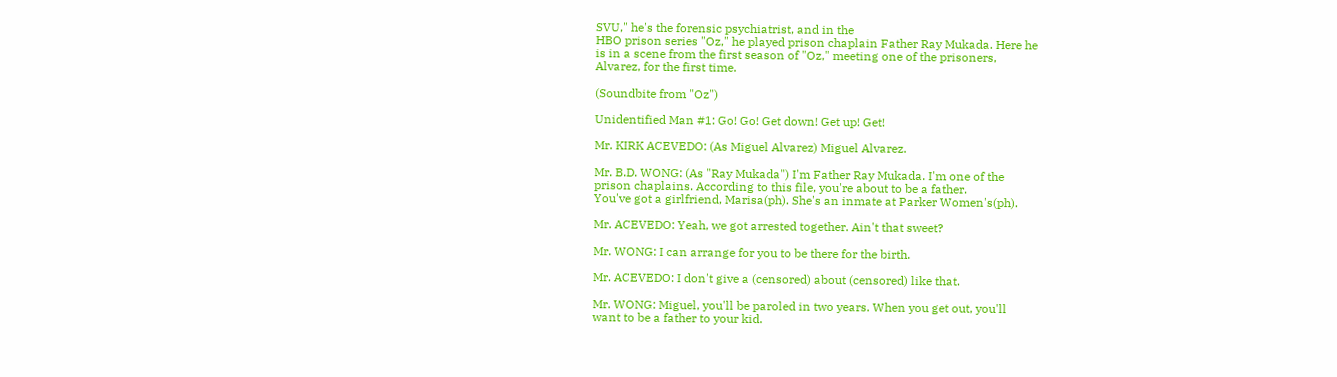SVU," he's the forensic psychiatrist, and in the
HBO prison series "Oz," he played prison chaplain Father Ray Mukada. Here he
is in a scene from the first season of "Oz," meeting one of the prisoners,
Alvarez, for the first time.

(Soundbite from "Oz")

Unidentified Man #1: Go! Go! Get down! Get up! Get!

Mr. KIRK ACEVEDO: (As Miguel Alvarez) Miguel Alvarez.

Mr. B.D. WONG: (As "Ray Mukada") I'm Father Ray Mukada. I'm one of the
prison chaplains. According to this file, you're about to be a father.
You've got a girlfriend, Marisa(ph). She's an inmate at Parker Women's(ph).

Mr. ACEVEDO: Yeah, we got arrested together. Ain't that sweet?

Mr. WONG: I can arrange for you to be there for the birth.

Mr. ACEVEDO: I don't give a (censored) about (censored) like that.

Mr. WONG: Miguel, you'll be paroled in two years. When you get out, you'll
want to be a father to your kid.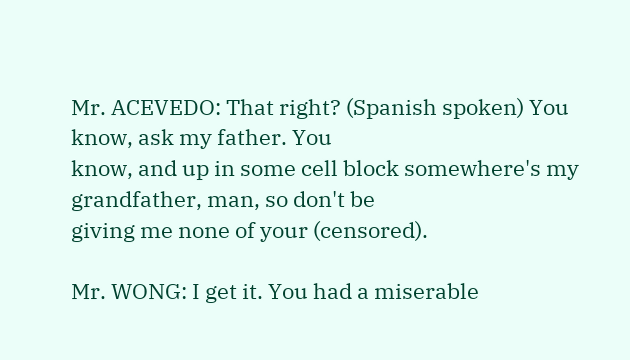Mr. ACEVEDO: That right? (Spanish spoken) You know, ask my father. You
know, and up in some cell block somewhere's my grandfather, man, so don't be
giving me none of your (censored).

Mr. WONG: I get it. You had a miserable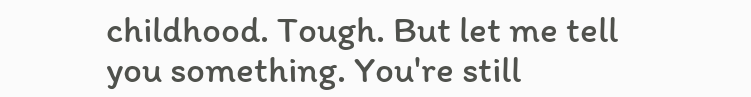childhood. Tough. But let me tell
you something. You're still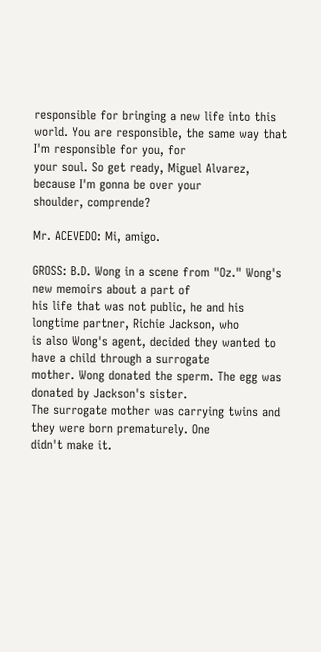responsible for bringing a new life into this
world. You are responsible, the same way that I'm responsible for you, for
your soul. So get ready, Miguel Alvarez, because I'm gonna be over your
shoulder, comprende?

Mr. ACEVEDO: Mi, amigo.

GROSS: B.D. Wong in a scene from "Oz." Wong's new memoirs about a part of
his life that was not public, he and his longtime partner, Richie Jackson, who
is also Wong's agent, decided they wanted to have a child through a surrogate
mother. Wong donated the sperm. The egg was donated by Jackson's sister.
The surrogate mother was carrying twins and they were born prematurely. One
didn't make it.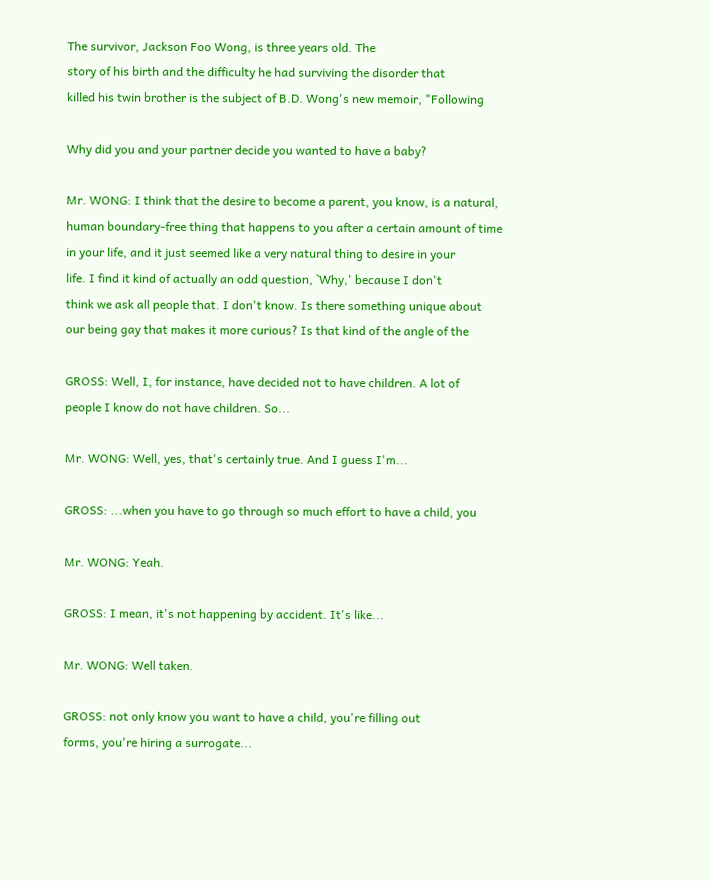The survivor, Jackson Foo Wong, is three years old. The
story of his birth and the difficulty he had surviving the disorder that
killed his twin brother is the subject of B.D. Wong's new memoir, "Following

Why did you and your partner decide you wanted to have a baby?

Mr. WONG: I think that the desire to become a parent, you know, is a natural,
human boundary-free thing that happens to you after a certain amount of time
in your life, and it just seemed like a very natural thing to desire in your
life. I find it kind of actually an odd question, `Why,' because I don't
think we ask all people that. I don't know. Is there something unique about
our being gay that makes it more curious? Is that kind of the angle of the

GROSS: Well, I, for instance, have decided not to have children. A lot of
people I know do not have children. So...

Mr. WONG: Well, yes, that's certainly true. And I guess I'm...

GROSS: ...when you have to go through so much effort to have a child, you

Mr. WONG: Yeah.

GROSS: I mean, it's not happening by accident. It's like...

Mr. WONG: Well taken.

GROSS: not only know you want to have a child, you're filling out
forms, you're hiring a surrogate...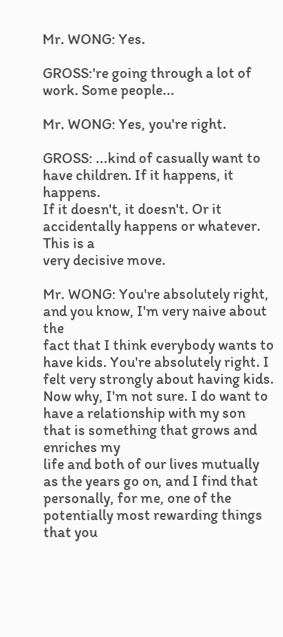Mr. WONG: Yes.

GROSS:'re going through a lot of work. Some people...

Mr. WONG: Yes, you're right.

GROSS: ...kind of casually want to have children. If it happens, it happens.
If it doesn't, it doesn't. Or it accidentally happens or whatever. This is a
very decisive move.

Mr. WONG: You're absolutely right, and you know, I'm very naive about the
fact that I think everybody wants to have kids. You're absolutely right. I
felt very strongly about having kids. Now why, I'm not sure. I do want to
have a relationship with my son that is something that grows and enriches my
life and both of our lives mutually as the years go on, and I find that
personally, for me, one of the potentially most rewarding things that you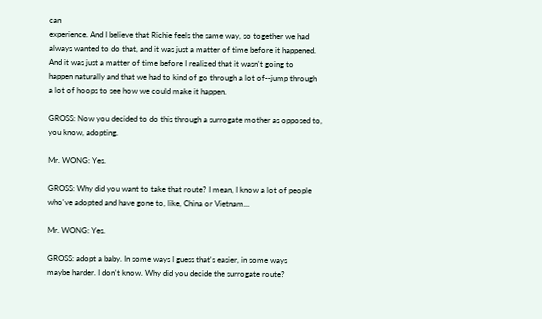can
experience. And I believe that Richie feels the same way, so together we had
always wanted to do that, and it was just a matter of time before it happened.
And it was just a matter of time before I realized that it wasn't going to
happen naturally and that we had to kind of go through a lot of--jump through
a lot of hoops to see how we could make it happen.

GROSS: Now you decided to do this through a surrogate mother as opposed to,
you know, adopting.

Mr. WONG: Yes.

GROSS: Why did you want to take that route? I mean, I know a lot of people
who've adopted and have gone to, like, China or Vietnam...

Mr. WONG: Yes.

GROSS: adopt a baby. In some ways I guess that's easier, in some ways
maybe harder. I don't know. Why did you decide the surrogate route?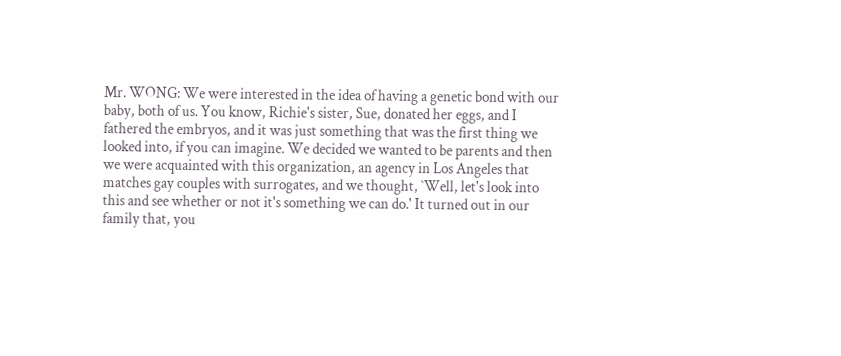Mr. WONG: We were interested in the idea of having a genetic bond with our
baby, both of us. You know, Richie's sister, Sue, donated her eggs, and I
fathered the embryos, and it was just something that was the first thing we
looked into, if you can imagine. We decided we wanted to be parents and then
we were acquainted with this organization, an agency in Los Angeles that
matches gay couples with surrogates, and we thought, `Well, let's look into
this and see whether or not it's something we can do.' It turned out in our
family that, you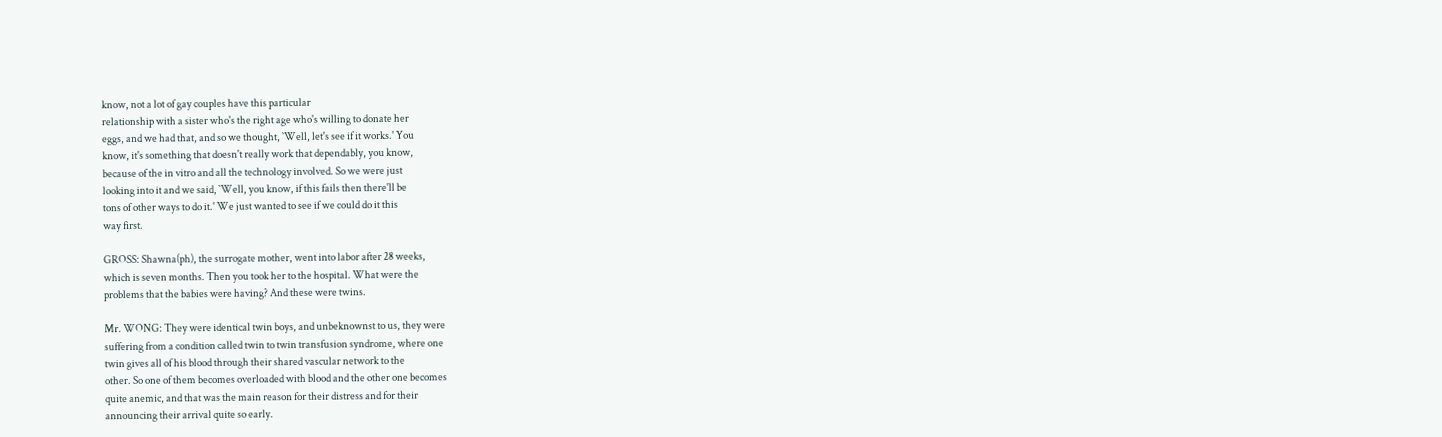know, not a lot of gay couples have this particular
relationship with a sister who's the right age who's willing to donate her
eggs, and we had that, and so we thought, `Well, let's see if it works.' You
know, it's something that doesn't really work that dependably, you know,
because of the in vitro and all the technology involved. So we were just
looking into it and we said, `Well, you know, if this fails then there'll be
tons of other ways to do it.' We just wanted to see if we could do it this
way first.

GROSS: Shawna(ph), the surrogate mother, went into labor after 28 weeks,
which is seven months. Then you took her to the hospital. What were the
problems that the babies were having? And these were twins.

Mr. WONG: They were identical twin boys, and unbeknownst to us, they were
suffering from a condition called twin to twin transfusion syndrome, where one
twin gives all of his blood through their shared vascular network to the
other. So one of them becomes overloaded with blood and the other one becomes
quite anemic, and that was the main reason for their distress and for their
announcing their arrival quite so early.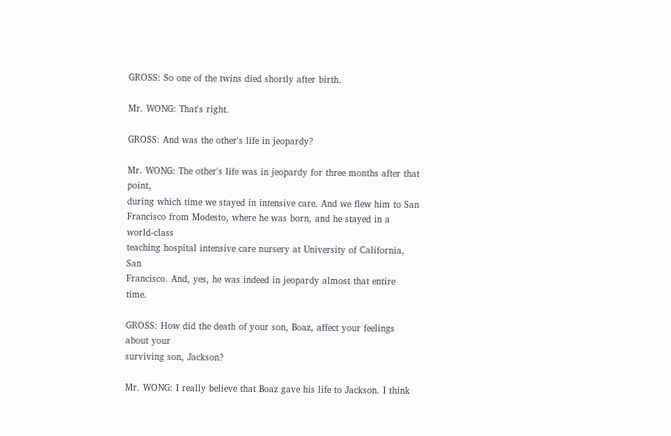GROSS: So one of the twins died shortly after birth.

Mr. WONG: That's right.

GROSS: And was the other's life in jeopardy?

Mr. WONG: The other's life was in jeopardy for three months after that point,
during which time we stayed in intensive care. And we flew him to San
Francisco from Modesto, where he was born, and he stayed in a world-class
teaching hospital intensive care nursery at University of California, San
Francisco. And, yes, he was indeed in jeopardy almost that entire time.

GROSS: How did the death of your son, Boaz, affect your feelings about your
surviving son, Jackson?

Mr. WONG: I really believe that Boaz gave his life to Jackson. I think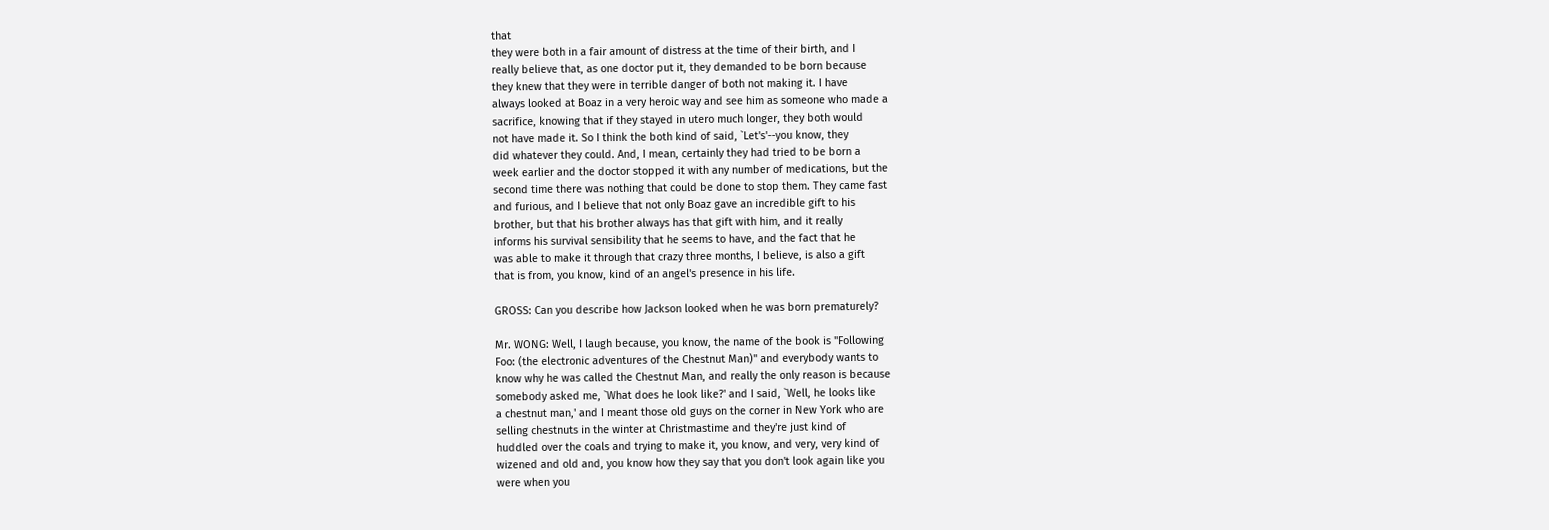that
they were both in a fair amount of distress at the time of their birth, and I
really believe that, as one doctor put it, they demanded to be born because
they knew that they were in terrible danger of both not making it. I have
always looked at Boaz in a very heroic way and see him as someone who made a
sacrifice, knowing that if they stayed in utero much longer, they both would
not have made it. So I think the both kind of said, `Let's'--you know, they
did whatever they could. And, I mean, certainly they had tried to be born a
week earlier and the doctor stopped it with any number of medications, but the
second time there was nothing that could be done to stop them. They came fast
and furious, and I believe that not only Boaz gave an incredible gift to his
brother, but that his brother always has that gift with him, and it really
informs his survival sensibility that he seems to have, and the fact that he
was able to make it through that crazy three months, I believe, is also a gift
that is from, you know, kind of an angel's presence in his life.

GROSS: Can you describe how Jackson looked when he was born prematurely?

Mr. WONG: Well, I laugh because, you know, the name of the book is "Following
Foo: (the electronic adventures of the Chestnut Man)" and everybody wants to
know why he was called the Chestnut Man, and really the only reason is because
somebody asked me, `What does he look like?' and I said, `Well, he looks like
a chestnut man,' and I meant those old guys on the corner in New York who are
selling chestnuts in the winter at Christmastime and they're just kind of
huddled over the coals and trying to make it, you know, and very, very kind of
wizened and old and, you know how they say that you don't look again like you
were when you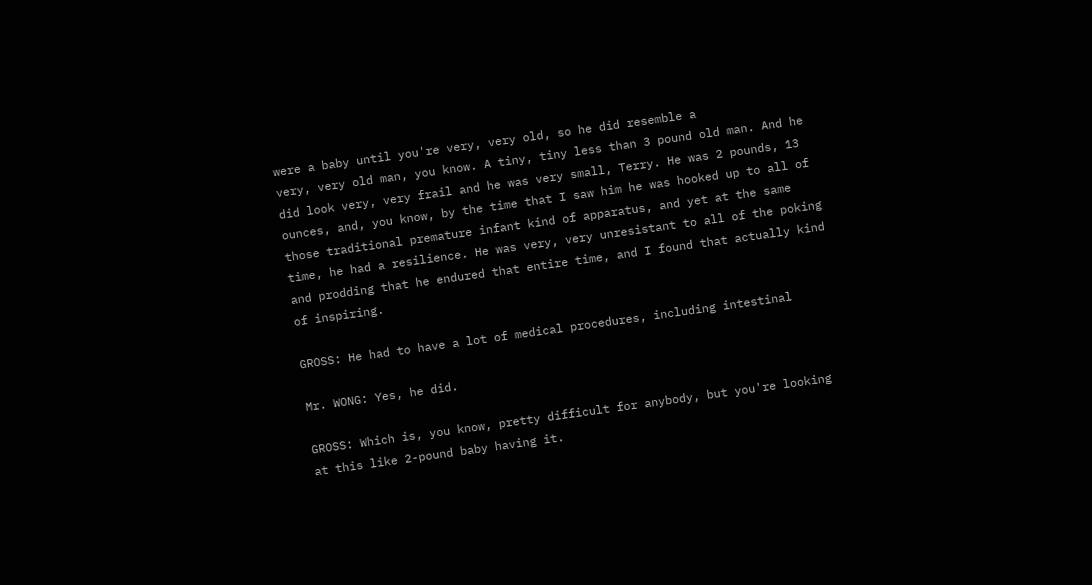were a baby until you're very, very old, so he did resemble a
very, very old man, you know. A tiny, tiny less than 3 pound old man. And he
did look very, very frail and he was very small, Terry. He was 2 pounds, 13
ounces, and, you know, by the time that I saw him he was hooked up to all of
those traditional premature infant kind of apparatus, and yet at the same
time, he had a resilience. He was very, very unresistant to all of the poking
and prodding that he endured that entire time, and I found that actually kind
of inspiring.

GROSS: He had to have a lot of medical procedures, including intestinal

Mr. WONG: Yes, he did.

GROSS: Which is, you know, pretty difficult for anybody, but you're looking
at this like 2-pound baby having it.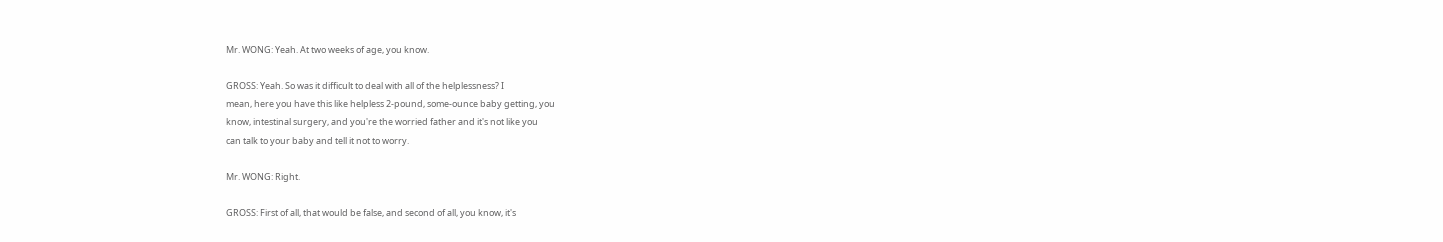Mr. WONG: Yeah. At two weeks of age, you know.

GROSS: Yeah. So was it difficult to deal with all of the helplessness? I
mean, here you have this like helpless 2-pound, some-ounce baby getting, you
know, intestinal surgery, and you're the worried father and it's not like you
can talk to your baby and tell it not to worry.

Mr. WONG: Right.

GROSS: First of all, that would be false, and second of all, you know, it's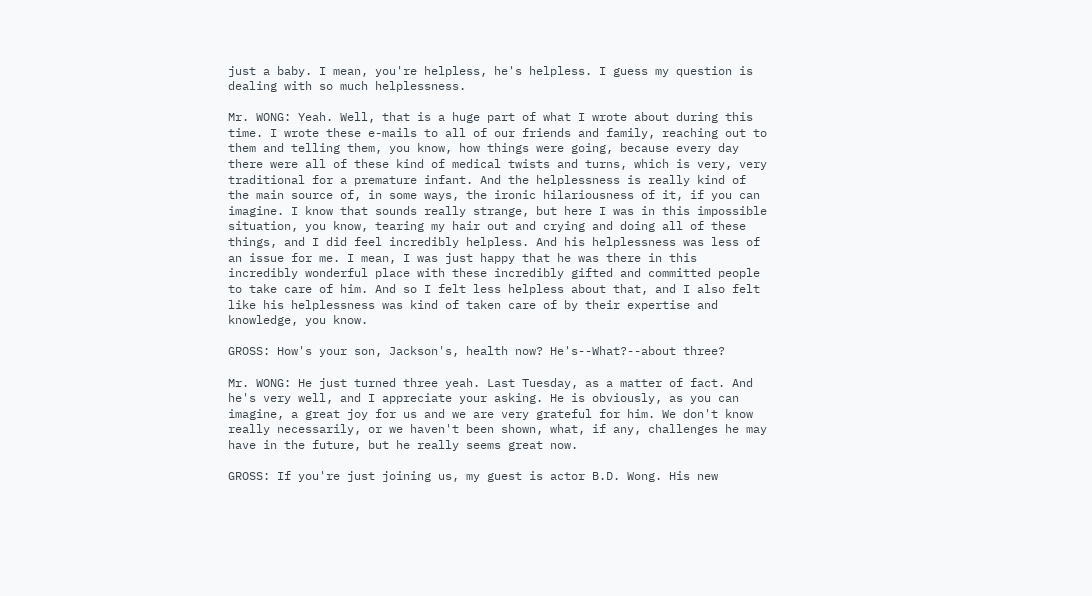just a baby. I mean, you're helpless, he's helpless. I guess my question is
dealing with so much helplessness.

Mr. WONG: Yeah. Well, that is a huge part of what I wrote about during this
time. I wrote these e-mails to all of our friends and family, reaching out to
them and telling them, you know, how things were going, because every day
there were all of these kind of medical twists and turns, which is very, very
traditional for a premature infant. And the helplessness is really kind of
the main source of, in some ways, the ironic hilariousness of it, if you can
imagine. I know that sounds really strange, but here I was in this impossible
situation, you know, tearing my hair out and crying and doing all of these
things, and I did feel incredibly helpless. And his helplessness was less of
an issue for me. I mean, I was just happy that he was there in this
incredibly wonderful place with these incredibly gifted and committed people
to take care of him. And so I felt less helpless about that, and I also felt
like his helplessness was kind of taken care of by their expertise and
knowledge, you know.

GROSS: How's your son, Jackson's, health now? He's--What?--about three?

Mr. WONG: He just turned three yeah. Last Tuesday, as a matter of fact. And
he's very well, and I appreciate your asking. He is obviously, as you can
imagine, a great joy for us and we are very grateful for him. We don't know
really necessarily, or we haven't been shown, what, if any, challenges he may
have in the future, but he really seems great now.

GROSS: If you're just joining us, my guest is actor B.D. Wong. His new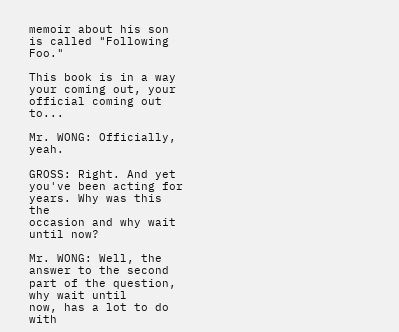memoir about his son is called "Following Foo."

This book is in a way your coming out, your official coming out to...

Mr. WONG: Officially, yeah.

GROSS: Right. And yet you've been acting for years. Why was this the
occasion and why wait until now?

Mr. WONG: Well, the answer to the second part of the question, why wait until
now, has a lot to do with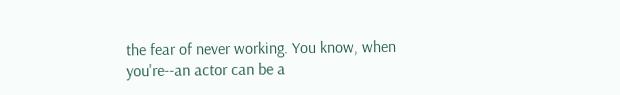the fear of never working. You know, when
you're--an actor can be a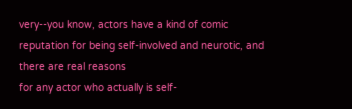very--you know, actors have a kind of comic
reputation for being self-involved and neurotic, and there are real reasons
for any actor who actually is self-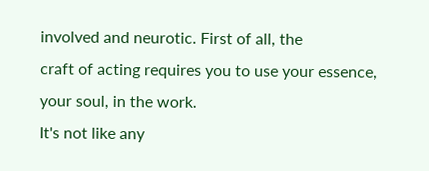involved and neurotic. First of all, the
craft of acting requires you to use your essence, your soul, in the work.
It's not like any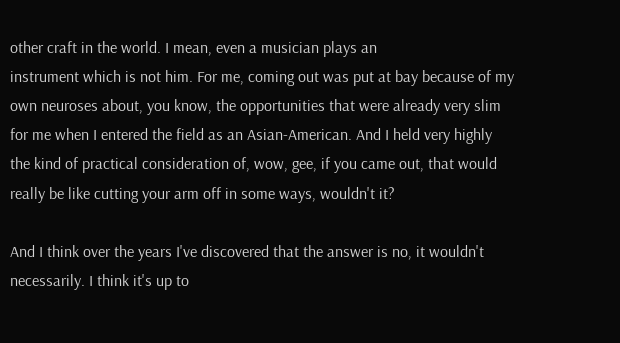other craft in the world. I mean, even a musician plays an
instrument which is not him. For me, coming out was put at bay because of my
own neuroses about, you know, the opportunities that were already very slim
for me when I entered the field as an Asian-American. And I held very highly
the kind of practical consideration of, wow, gee, if you came out, that would
really be like cutting your arm off in some ways, wouldn't it?

And I think over the years I've discovered that the answer is no, it wouldn't
necessarily. I think it's up to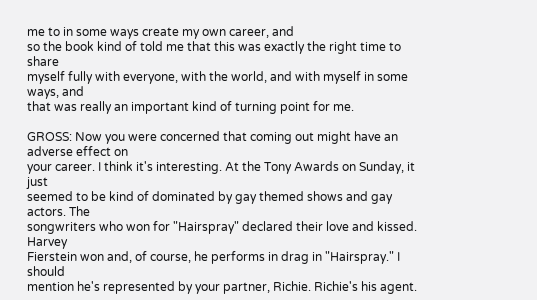me to in some ways create my own career, and
so the book kind of told me that this was exactly the right time to share
myself fully with everyone, with the world, and with myself in some ways, and
that was really an important kind of turning point for me.

GROSS: Now you were concerned that coming out might have an adverse effect on
your career. I think it's interesting. At the Tony Awards on Sunday, it just
seemed to be kind of dominated by gay themed shows and gay actors. The
songwriters who won for "Hairspray" declared their love and kissed. Harvey
Fierstein won and, of course, he performs in drag in "Hairspray." I should
mention he's represented by your partner, Richie. Richie's his agent.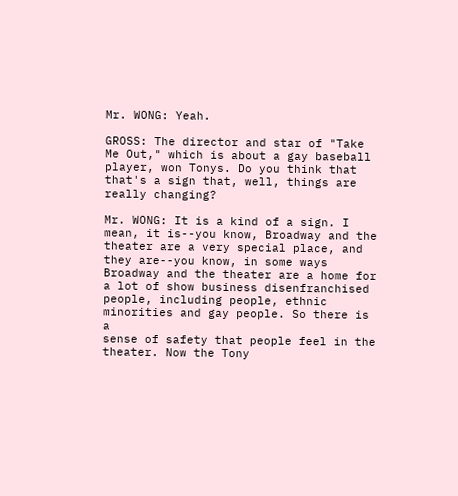Mr. WONG: Yeah.

GROSS: The director and star of "Take Me Out," which is about a gay baseball
player, won Tonys. Do you think that that's a sign that, well, things are
really changing?

Mr. WONG: It is a kind of a sign. I mean, it is--you know, Broadway and the
theater are a very special place, and they are--you know, in some ways
Broadway and the theater are a home for a lot of show business disenfranchised
people, including people, ethnic minorities and gay people. So there is a
sense of safety that people feel in the theater. Now the Tony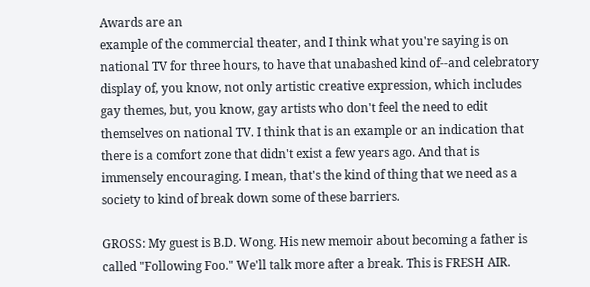Awards are an
example of the commercial theater, and I think what you're saying is on
national TV for three hours, to have that unabashed kind of--and celebratory
display of, you know, not only artistic creative expression, which includes
gay themes, but, you know, gay artists who don't feel the need to edit
themselves on national TV. I think that is an example or an indication that
there is a comfort zone that didn't exist a few years ago. And that is
immensely encouraging. I mean, that's the kind of thing that we need as a
society to kind of break down some of these barriers.

GROSS: My guest is B.D. Wong. His new memoir about becoming a father is
called "Following Foo." We'll talk more after a break. This is FRESH AIR.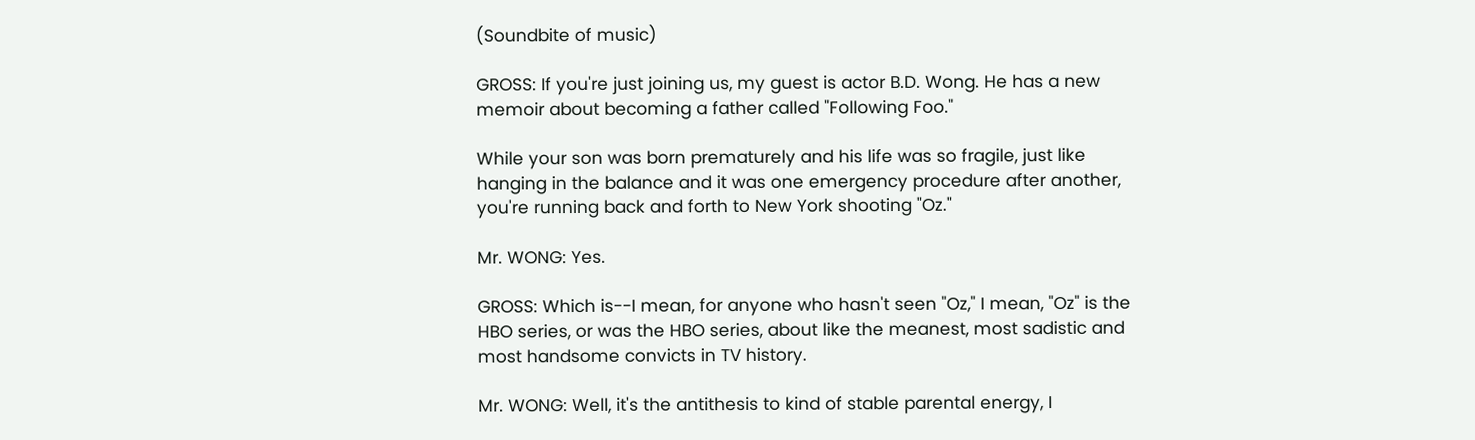(Soundbite of music)

GROSS: If you're just joining us, my guest is actor B.D. Wong. He has a new
memoir about becoming a father called "Following Foo."

While your son was born prematurely and his life was so fragile, just like
hanging in the balance and it was one emergency procedure after another,
you're running back and forth to New York shooting "Oz."

Mr. WONG: Yes.

GROSS: Which is--I mean, for anyone who hasn't seen "Oz," I mean, "Oz" is the
HBO series, or was the HBO series, about like the meanest, most sadistic and
most handsome convicts in TV history.

Mr. WONG: Well, it's the antithesis to kind of stable parental energy, I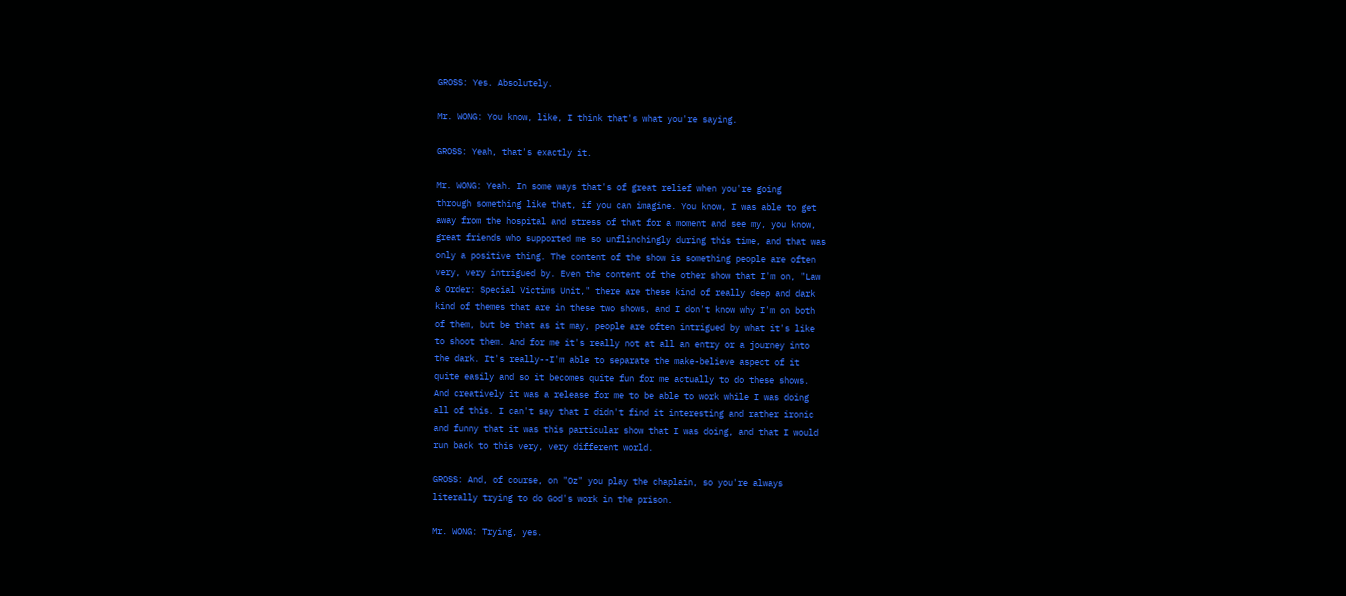GROSS: Yes. Absolutely.

Mr. WONG: You know, like, I think that's what you're saying.

GROSS: Yeah, that's exactly it.

Mr. WONG: Yeah. In some ways that's of great relief when you're going
through something like that, if you can imagine. You know, I was able to get
away from the hospital and stress of that for a moment and see my, you know,
great friends who supported me so unflinchingly during this time, and that was
only a positive thing. The content of the show is something people are often
very, very intrigued by. Even the content of the other show that I'm on, "Law
& Order: Special Victims Unit," there are these kind of really deep and dark
kind of themes that are in these two shows, and I don't know why I'm on both
of them, but be that as it may, people are often intrigued by what it's like
to shoot them. And for me it's really not at all an entry or a journey into
the dark. It's really--I'm able to separate the make-believe aspect of it
quite easily and so it becomes quite fun for me actually to do these shows.
And creatively it was a release for me to be able to work while I was doing
all of this. I can't say that I didn't find it interesting and rather ironic
and funny that it was this particular show that I was doing, and that I would
run back to this very, very different world.

GROSS: And, of course, on "Oz" you play the chaplain, so you're always
literally trying to do God's work in the prison.

Mr. WONG: Trying, yes.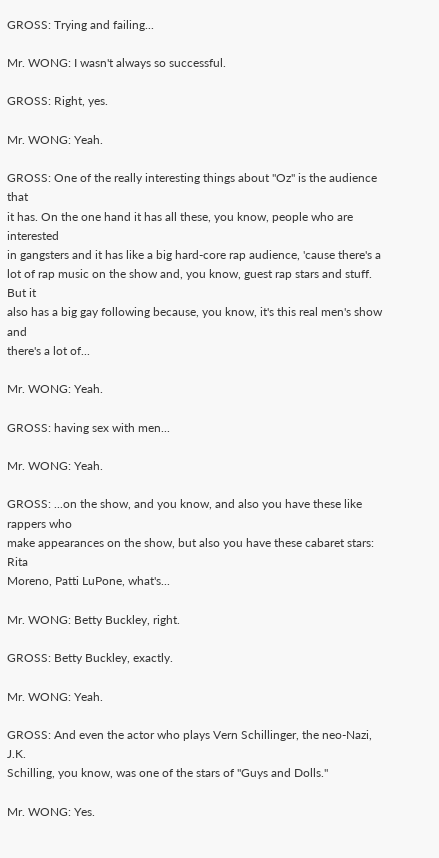GROSS: Trying and failing...

Mr. WONG: I wasn't always so successful.

GROSS: Right, yes.

Mr. WONG: Yeah.

GROSS: One of the really interesting things about "Oz" is the audience that
it has. On the one hand it has all these, you know, people who are interested
in gangsters and it has like a big hard-core rap audience, 'cause there's a
lot of rap music on the show and, you know, guest rap stars and stuff. But it
also has a big gay following because, you know, it's this real men's show and
there's a lot of...

Mr. WONG: Yeah.

GROSS: having sex with men...

Mr. WONG: Yeah.

GROSS: ...on the show, and you know, and also you have these like rappers who
make appearances on the show, but also you have these cabaret stars: Rita
Moreno, Patti LuPone, what's...

Mr. WONG: Betty Buckley, right.

GROSS: Betty Buckley, exactly.

Mr. WONG: Yeah.

GROSS: And even the actor who plays Vern Schillinger, the neo-Nazi, J.K.
Schilling, you know, was one of the stars of "Guys and Dolls."

Mr. WONG: Yes.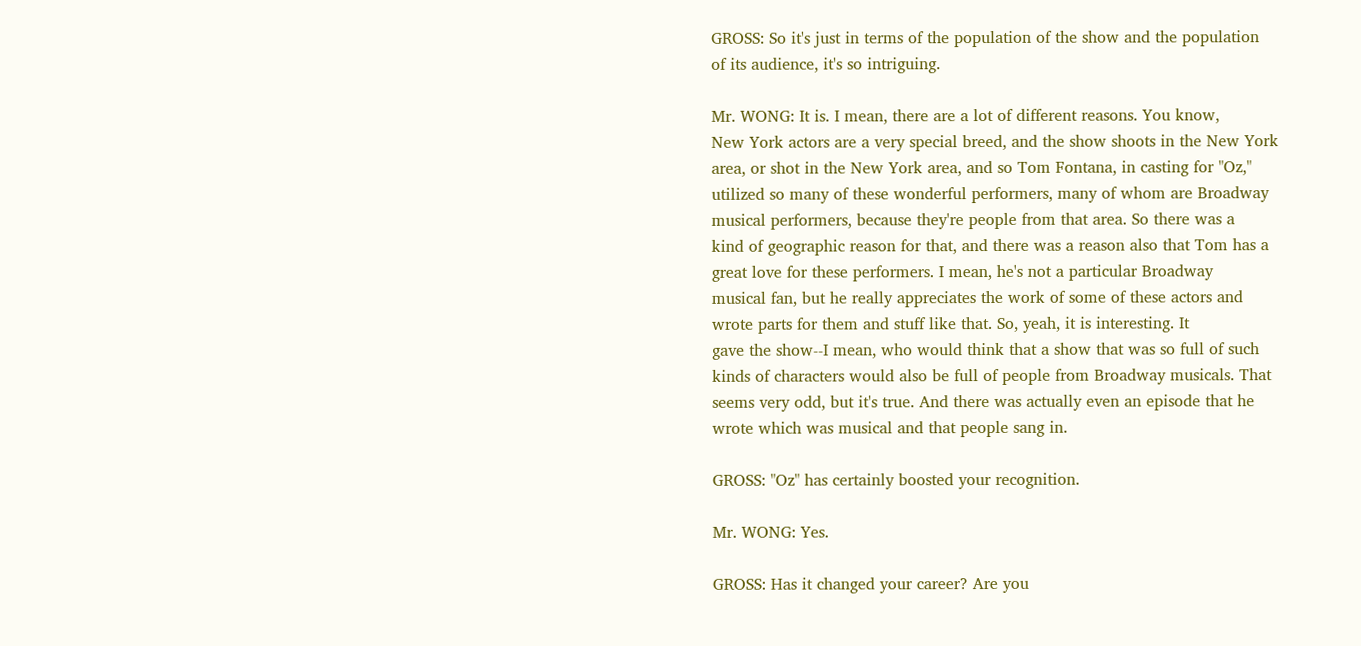GROSS: So it's just in terms of the population of the show and the population
of its audience, it's so intriguing.

Mr. WONG: It is. I mean, there are a lot of different reasons. You know,
New York actors are a very special breed, and the show shoots in the New York
area, or shot in the New York area, and so Tom Fontana, in casting for "Oz,"
utilized so many of these wonderful performers, many of whom are Broadway
musical performers, because they're people from that area. So there was a
kind of geographic reason for that, and there was a reason also that Tom has a
great love for these performers. I mean, he's not a particular Broadway
musical fan, but he really appreciates the work of some of these actors and
wrote parts for them and stuff like that. So, yeah, it is interesting. It
gave the show--I mean, who would think that a show that was so full of such
kinds of characters would also be full of people from Broadway musicals. That
seems very odd, but it's true. And there was actually even an episode that he
wrote which was musical and that people sang in.

GROSS: "Oz" has certainly boosted your recognition.

Mr. WONG: Yes.

GROSS: Has it changed your career? Are you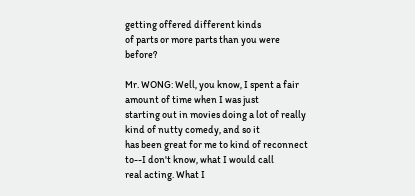getting offered different kinds
of parts or more parts than you were before?

Mr. WONG: Well, you know, I spent a fair amount of time when I was just
starting out in movies doing a lot of really kind of nutty comedy, and so it
has been great for me to kind of reconnect to--I don't know, what I would call
real acting. What I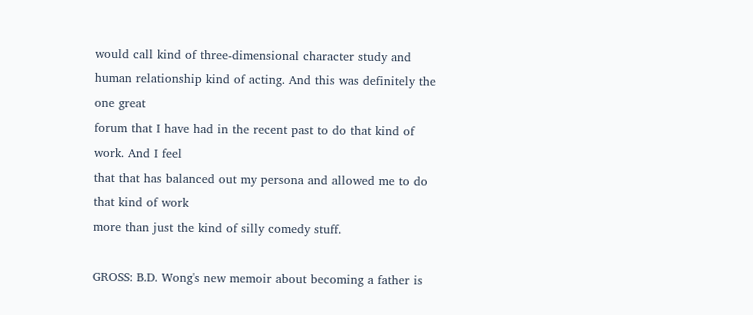would call kind of three-dimensional character study and
human relationship kind of acting. And this was definitely the one great
forum that I have had in the recent past to do that kind of work. And I feel
that that has balanced out my persona and allowed me to do that kind of work
more than just the kind of silly comedy stuff.

GROSS: B.D. Wong's new memoir about becoming a father is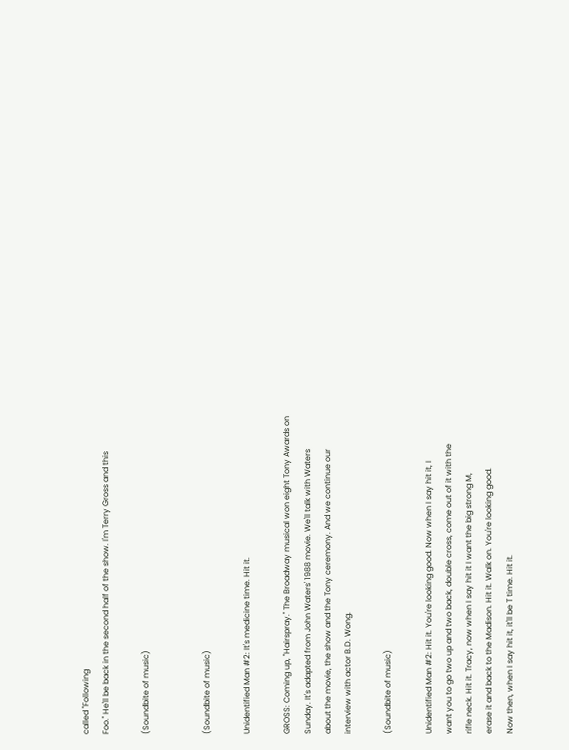called "Following
Foo." He'll be back in the second half of the show. I'm Terry Gross and this

(Soundbite of music)


(Soundbite of music)

Unidentified Man #2: It's medicine time. Hit it.

GROSS: Coming up, "Hairspray." The Broadway musical won eight Tony Awards on
Sunday. It's adapted from John Waters' 1988 movie. We'll talk with Waters
about the movie, the show and the Tony ceremony. And we continue our
interview with actor B.D. Wong.

(Soundbite of music)

Unidentified Man #2: Hit it. You're looking good. Now when I say hit it, I
want you to go two up and two back, double cross, come out of it with the
rifle neck. Hit it. Tracy, now when I say hit it I want the big strong M,
erase it and back to the Madison. Hit it. Walk on. You're looking good.
Now then, when I say hit it, it'll be T time. Hit it.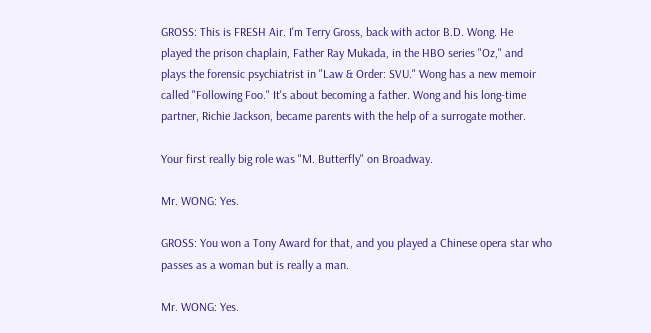GROSS: This is FRESH Air. I'm Terry Gross, back with actor B.D. Wong. He
played the prison chaplain, Father Ray Mukada, in the HBO series "Oz," and
plays the forensic psychiatrist in "Law & Order: SVU." Wong has a new memoir
called "Following Foo." It's about becoming a father. Wong and his long-time
partner, Richie Jackson, became parents with the help of a surrogate mother.

Your first really big role was "M. Butterfly" on Broadway.

Mr. WONG: Yes.

GROSS: You won a Tony Award for that, and you played a Chinese opera star who
passes as a woman but is really a man.

Mr. WONG: Yes.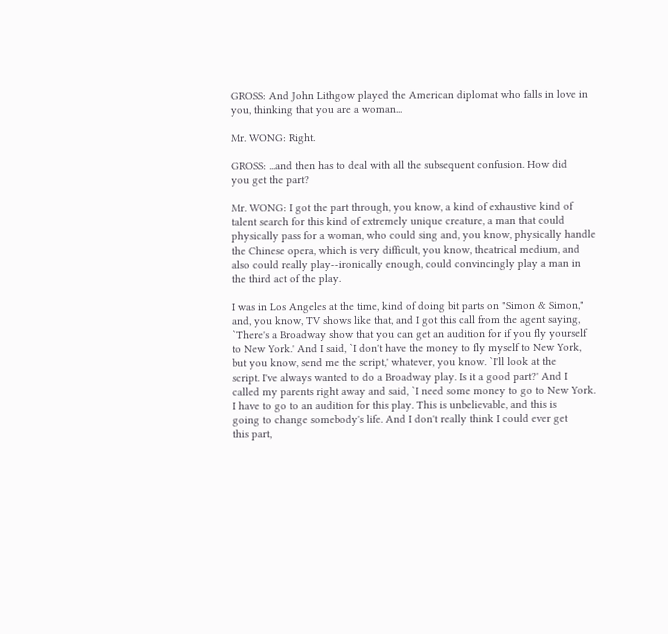GROSS: And John Lithgow played the American diplomat who falls in love in
you, thinking that you are a woman...

Mr. WONG: Right.

GROSS: ...and then has to deal with all the subsequent confusion. How did
you get the part?

Mr. WONG: I got the part through, you know, a kind of exhaustive kind of
talent search for this kind of extremely unique creature, a man that could
physically pass for a woman, who could sing and, you know, physically handle
the Chinese opera, which is very difficult, you know, theatrical medium, and
also could really play--ironically enough, could convincingly play a man in
the third act of the play.

I was in Los Angeles at the time, kind of doing bit parts on "Simon & Simon,"
and, you know, TV shows like that, and I got this call from the agent saying,
`There's a Broadway show that you can get an audition for if you fly yourself
to New York.' And I said, `I don't have the money to fly myself to New York,
but you know, send me the script,' whatever, you know. `I'll look at the
script. I've always wanted to do a Broadway play. Is it a good part?' And I
called my parents right away and said, `I need some money to go to New York.
I have to go to an audition for this play. This is unbelievable, and this is
going to change somebody's life. And I don't really think I could ever get
this part,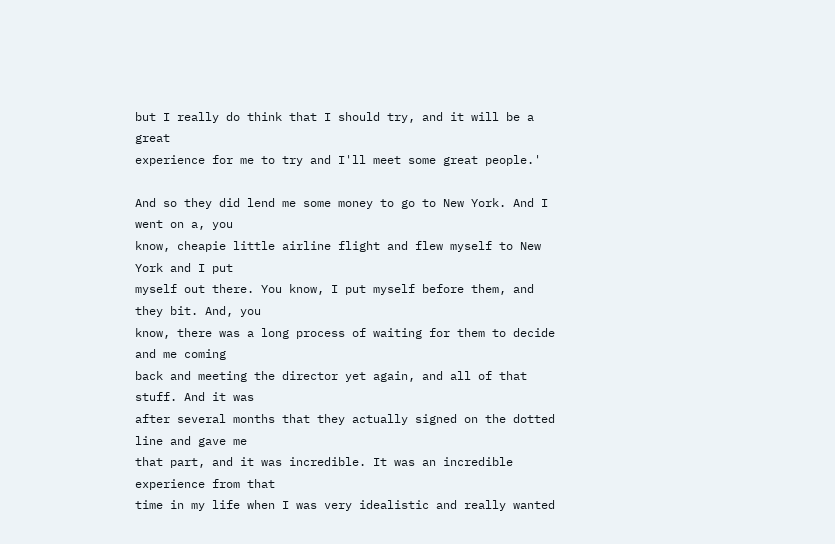but I really do think that I should try, and it will be a great
experience for me to try and I'll meet some great people.'

And so they did lend me some money to go to New York. And I went on a, you
know, cheapie little airline flight and flew myself to New York and I put
myself out there. You know, I put myself before them, and they bit. And, you
know, there was a long process of waiting for them to decide and me coming
back and meeting the director yet again, and all of that stuff. And it was
after several months that they actually signed on the dotted line and gave me
that part, and it was incredible. It was an incredible experience from that
time in my life when I was very idealistic and really wanted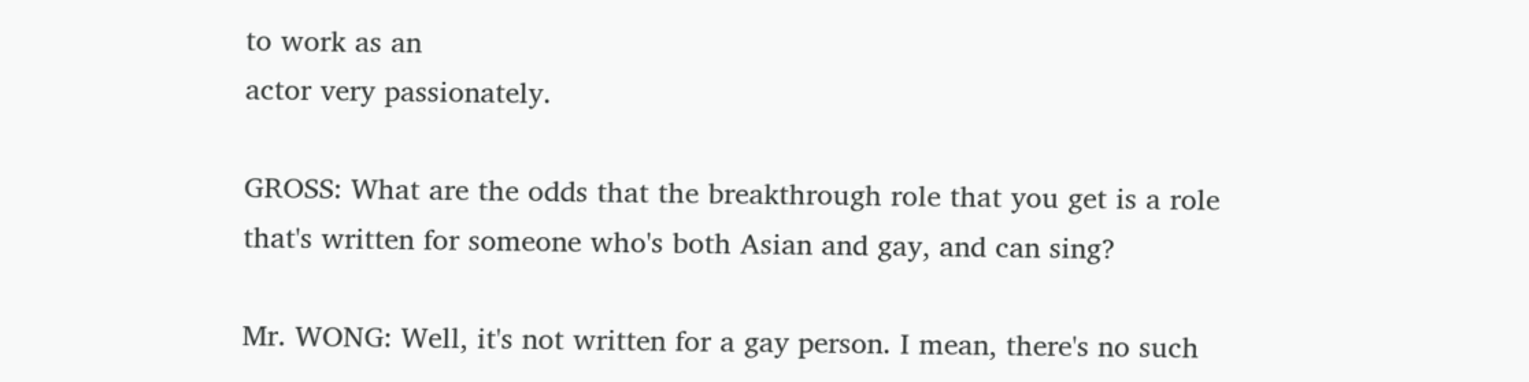to work as an
actor very passionately.

GROSS: What are the odds that the breakthrough role that you get is a role
that's written for someone who's both Asian and gay, and can sing?

Mr. WONG: Well, it's not written for a gay person. I mean, there's no such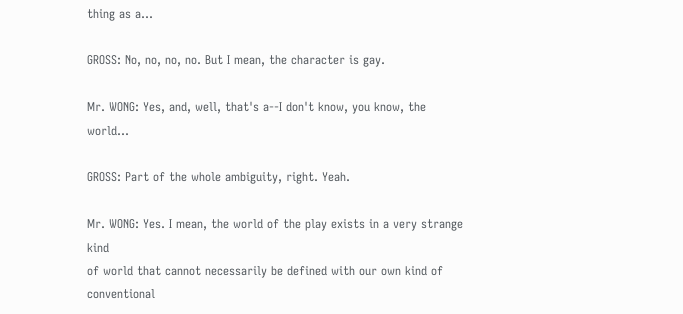thing as a...

GROSS: No, no, no, no. But I mean, the character is gay.

Mr. WONG: Yes, and, well, that's a--I don't know, you know, the world...

GROSS: Part of the whole ambiguity, right. Yeah.

Mr. WONG: Yes. I mean, the world of the play exists in a very strange kind
of world that cannot necessarily be defined with our own kind of conventional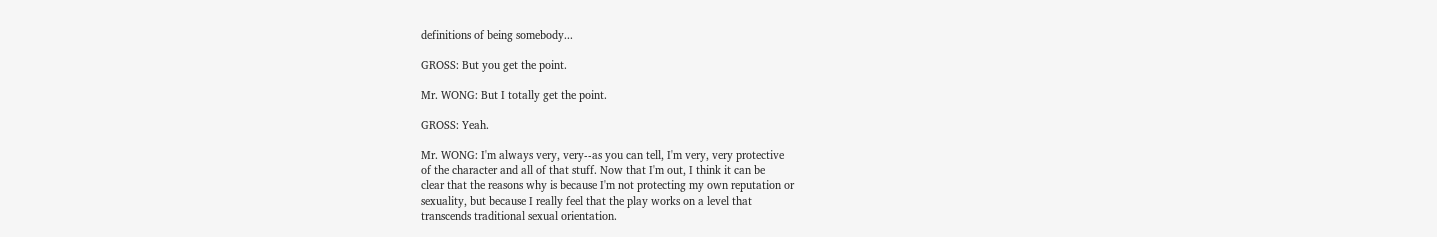definitions of being somebody...

GROSS: But you get the point.

Mr. WONG: But I totally get the point.

GROSS: Yeah.

Mr. WONG: I'm always very, very--as you can tell, I'm very, very protective
of the character and all of that stuff. Now that I'm out, I think it can be
clear that the reasons why is because I'm not protecting my own reputation or
sexuality, but because I really feel that the play works on a level that
transcends traditional sexual orientation.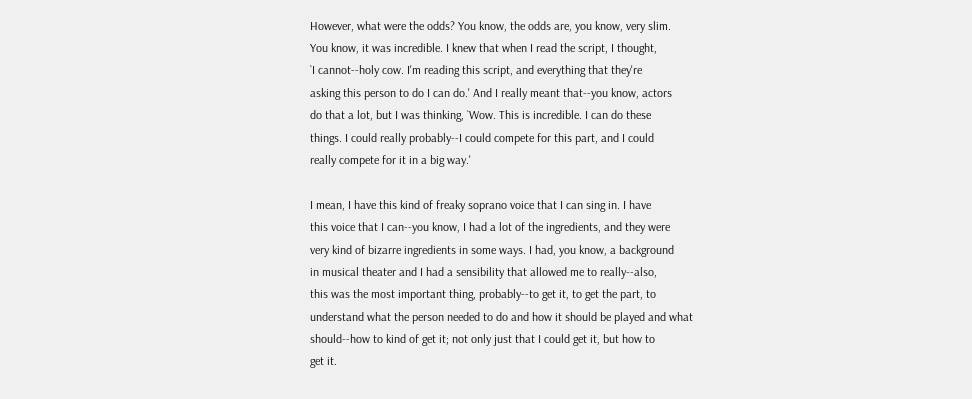However, what were the odds? You know, the odds are, you know, very slim.
You know, it was incredible. I knew that when I read the script, I thought,
`I cannot--holy cow. I'm reading this script, and everything that they're
asking this person to do I can do.' And I really meant that--you know, actors
do that a lot, but I was thinking, `Wow. This is incredible. I can do these
things. I could really probably--I could compete for this part, and I could
really compete for it in a big way.'

I mean, I have this kind of freaky soprano voice that I can sing in. I have
this voice that I can--you know, I had a lot of the ingredients, and they were
very kind of bizarre ingredients in some ways. I had, you know, a background
in musical theater and I had a sensibility that allowed me to really--also,
this was the most important thing, probably--to get it, to get the part, to
understand what the person needed to do and how it should be played and what
should--how to kind of get it; not only just that I could get it, but how to
get it.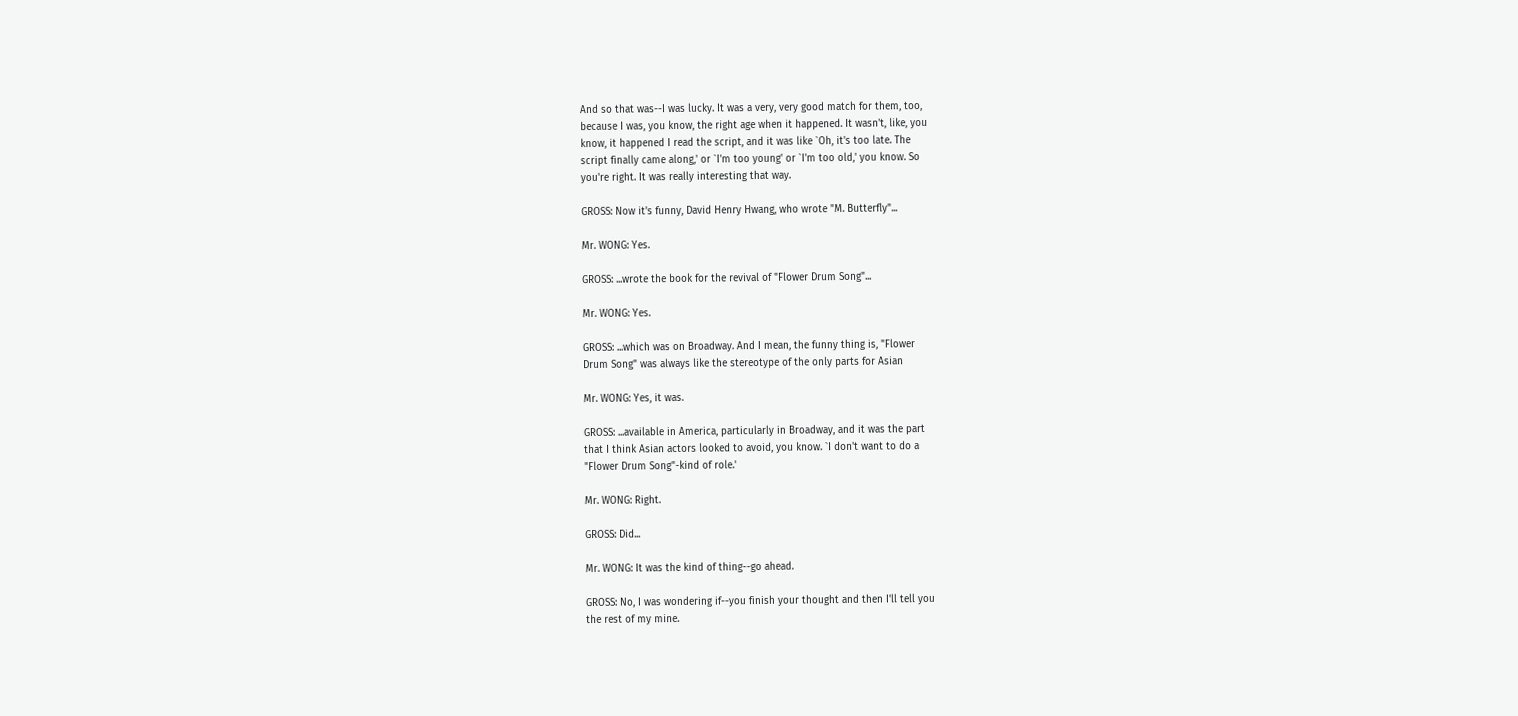And so that was--I was lucky. It was a very, very good match for them, too,
because I was, you know, the right age when it happened. It wasn't, like, you
know, it happened I read the script, and it was like `Oh, it's too late. The
script finally came along,' or `I'm too young' or `I'm too old,' you know. So
you're right. It was really interesting that way.

GROSS: Now it's funny, David Henry Hwang, who wrote "M. Butterfly"...

Mr. WONG: Yes.

GROSS: ...wrote the book for the revival of "Flower Drum Song"...

Mr. WONG: Yes.

GROSS: ...which was on Broadway. And I mean, the funny thing is, "Flower
Drum Song" was always like the stereotype of the only parts for Asian

Mr. WONG: Yes, it was.

GROSS: ...available in America, particularly in Broadway, and it was the part
that I think Asian actors looked to avoid, you know. `I don't want to do a
"Flower Drum Song"-kind of role.'

Mr. WONG: Right.

GROSS: Did...

Mr. WONG: It was the kind of thing--go ahead.

GROSS: No, I was wondering if--you finish your thought and then I'll tell you
the rest of my mine.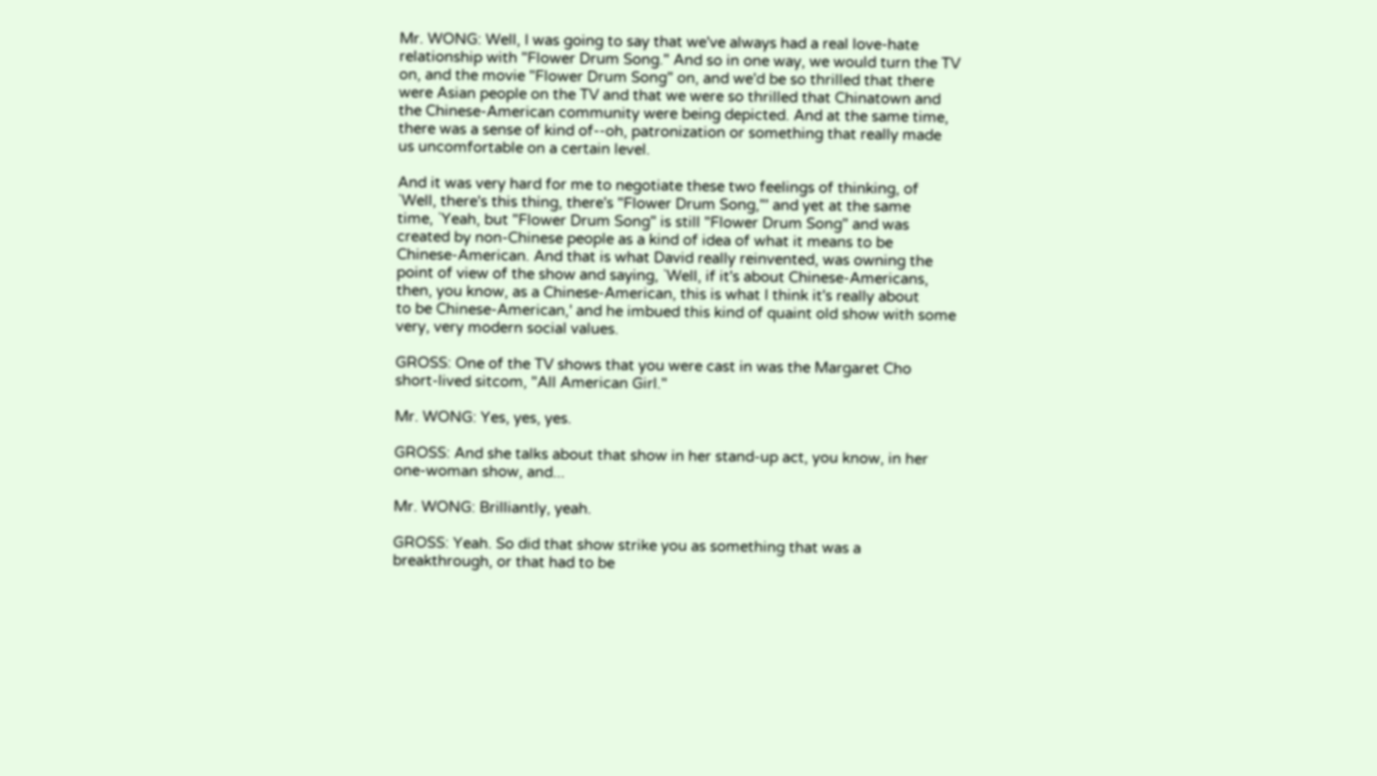Mr. WONG: Well, I was going to say that we've always had a real love-hate
relationship with "Flower Drum Song." And so in one way, we would turn the TV
on, and the movie "Flower Drum Song" on, and we'd be so thrilled that there
were Asian people on the TV and that we were so thrilled that Chinatown and
the Chinese-American community were being depicted. And at the same time,
there was a sense of kind of--oh, patronization or something that really made
us uncomfortable on a certain level.

And it was very hard for me to negotiate these two feelings of thinking, of
`Well, there's this thing, there's "Flower Drum Song,"' and yet at the same
time, `Yeah, but "Flower Drum Song" is still "Flower Drum Song" and was
created by non-Chinese people as a kind of idea of what it means to be
Chinese-American. And that is what David really reinvented, was owning the
point of view of the show and saying, `Well, if it's about Chinese-Americans,
then, you know, as a Chinese-American, this is what I think it's really about
to be Chinese-American,' and he imbued this kind of quaint old show with some
very, very modern social values.

GROSS: One of the TV shows that you were cast in was the Margaret Cho
short-lived sitcom, "All American Girl."

Mr. WONG: Yes, yes, yes.

GROSS: And she talks about that show in her stand-up act, you know, in her
one-woman show, and...

Mr. WONG: Brilliantly, yeah.

GROSS: Yeah. So did that show strike you as something that was a
breakthrough, or that had to be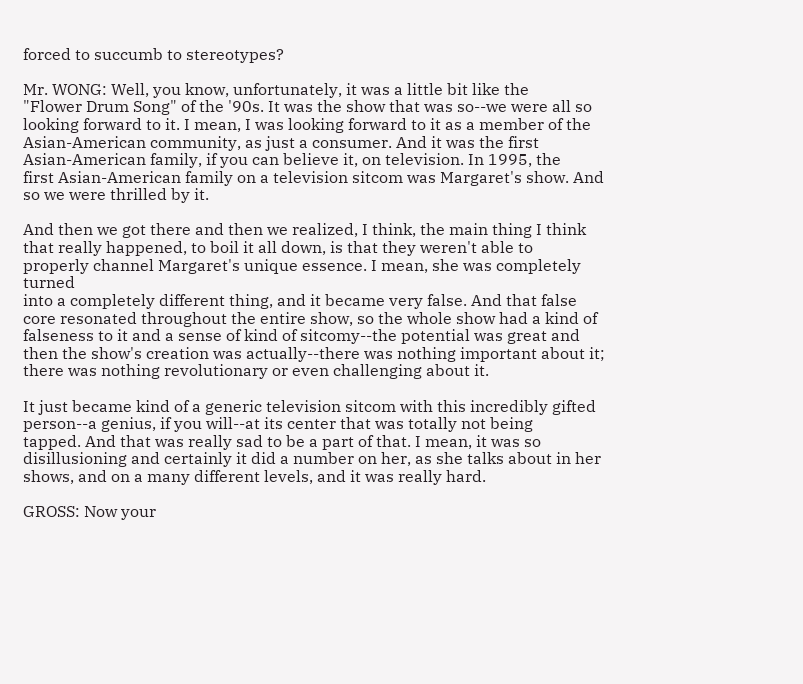forced to succumb to stereotypes?

Mr. WONG: Well, you know, unfortunately, it was a little bit like the
"Flower Drum Song" of the '90s. It was the show that was so--we were all so
looking forward to it. I mean, I was looking forward to it as a member of the
Asian-American community, as just a consumer. And it was the first
Asian-American family, if you can believe it, on television. In 1995, the
first Asian-American family on a television sitcom was Margaret's show. And
so we were thrilled by it.

And then we got there and then we realized, I think, the main thing I think
that really happened, to boil it all down, is that they weren't able to
properly channel Margaret's unique essence. I mean, she was completely turned
into a completely different thing, and it became very false. And that false
core resonated throughout the entire show, so the whole show had a kind of
falseness to it and a sense of kind of sitcomy--the potential was great and
then the show's creation was actually--there was nothing important about it;
there was nothing revolutionary or even challenging about it.

It just became kind of a generic television sitcom with this incredibly gifted
person--a genius, if you will--at its center that was totally not being
tapped. And that was really sad to be a part of that. I mean, it was so
disillusioning and certainly it did a number on her, as she talks about in her
shows, and on a many different levels, and it was really hard.

GROSS: Now your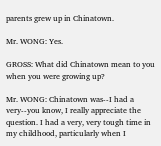parents grew up in Chinatown.

Mr. WONG: Yes.

GROSS: What did Chinatown mean to you when you were growing up?

Mr. WONG: Chinatown was--I had a very--you know, I really appreciate the
question. I had a very, very tough time in my childhood, particularly when I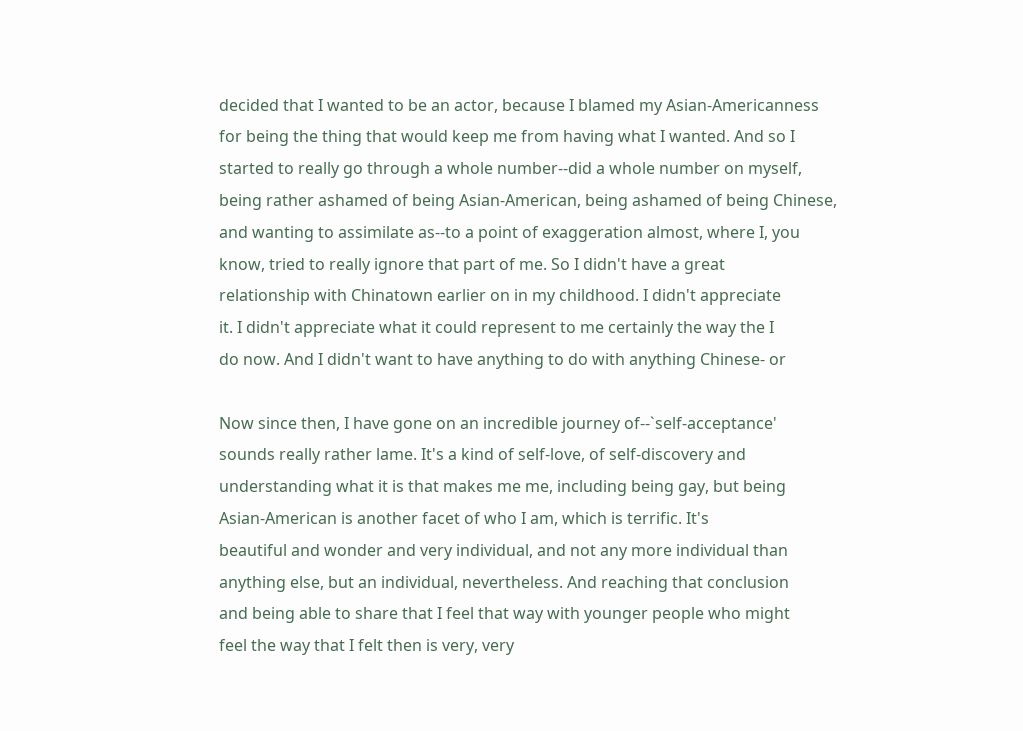decided that I wanted to be an actor, because I blamed my Asian-Americanness
for being the thing that would keep me from having what I wanted. And so I
started to really go through a whole number--did a whole number on myself,
being rather ashamed of being Asian-American, being ashamed of being Chinese,
and wanting to assimilate as--to a point of exaggeration almost, where I, you
know, tried to really ignore that part of me. So I didn't have a great
relationship with Chinatown earlier on in my childhood. I didn't appreciate
it. I didn't appreciate what it could represent to me certainly the way the I
do now. And I didn't want to have anything to do with anything Chinese- or

Now since then, I have gone on an incredible journey of--`self-acceptance'
sounds really rather lame. It's a kind of self-love, of self-discovery and
understanding what it is that makes me me, including being gay, but being
Asian-American is another facet of who I am, which is terrific. It's
beautiful and wonder and very individual, and not any more individual than
anything else, but an individual, nevertheless. And reaching that conclusion
and being able to share that I feel that way with younger people who might
feel the way that I felt then is very, very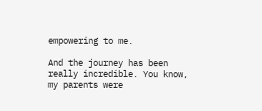empowering to me.

And the journey has been really incredible. You know, my parents were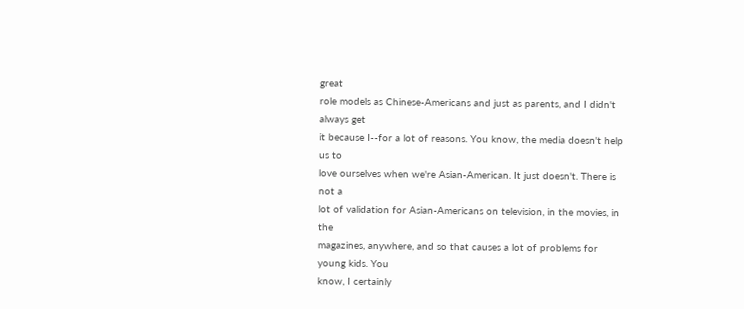great
role models as Chinese-Americans and just as parents, and I didn't always get
it because I--for a lot of reasons. You know, the media doesn't help us to
love ourselves when we're Asian-American. It just doesn't. There is not a
lot of validation for Asian-Americans on television, in the movies, in the
magazines, anywhere, and so that causes a lot of problems for young kids. You
know, I certainly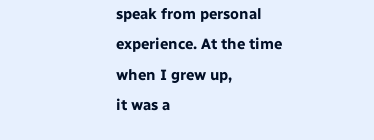speak from personal experience. At the time when I grew up,
it was a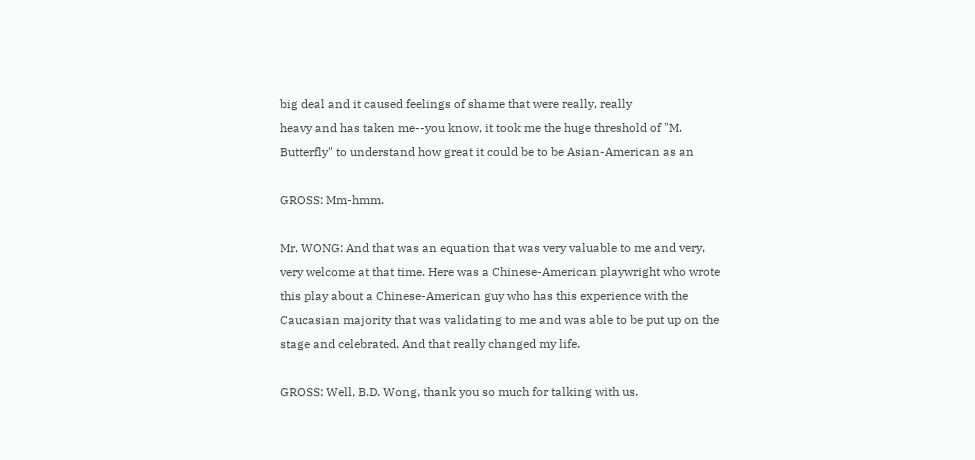big deal and it caused feelings of shame that were really, really
heavy and has taken me--you know, it took me the huge threshold of "M.
Butterfly" to understand how great it could be to be Asian-American as an

GROSS: Mm-hmm.

Mr. WONG: And that was an equation that was very valuable to me and very,
very welcome at that time. Here was a Chinese-American playwright who wrote
this play about a Chinese-American guy who has this experience with the
Caucasian majority that was validating to me and was able to be put up on the
stage and celebrated. And that really changed my life.

GROSS: Well, B.D. Wong, thank you so much for talking with us.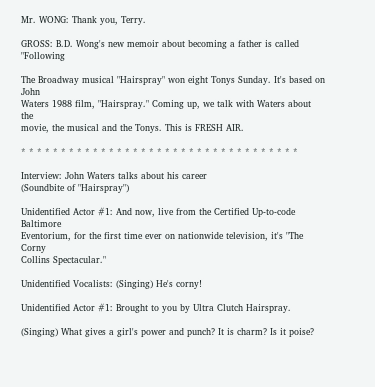Mr. WONG: Thank you, Terry.

GROSS: B.D. Wong's new memoir about becoming a father is called "Following

The Broadway musical "Hairspray" won eight Tonys Sunday. It's based on John
Waters 1988 film, "Hairspray." Coming up, we talk with Waters about the
movie, the musical and the Tonys. This is FRESH AIR.

* * * * * * * * * * * * * * * * * * * * * * * * * * * * * * * * * * *

Interview: John Waters talks about his career
(Soundbite of "Hairspray")

Unidentified Actor #1: And now, live from the Certified Up-to-code Baltimore
Eventorium, for the first time ever on nationwide television, it's "The Corny
Collins Spectacular."

Unidentified Vocalists: (Singing) He's corny!

Unidentified Actor #1: Brought to you by Ultra Clutch Hairspray.

(Singing) What gives a girl's power and punch? It is charm? Is it poise?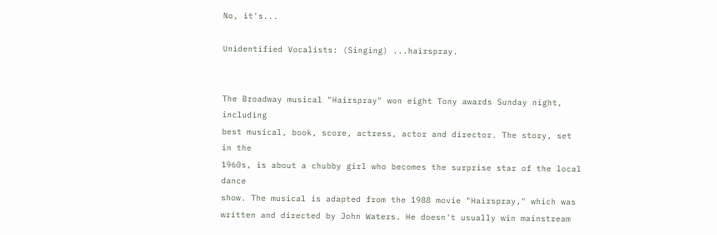No, it's...

Unidentified Vocalists: (Singing) ...hairspray.


The Broadway musical "Hairspray" won eight Tony awards Sunday night, including
best musical, book, score, actress, actor and director. The story, set in the
1960s, is about a chubby girl who becomes the surprise star of the local dance
show. The musical is adapted from the 1988 movie "Hairspray," which was
written and directed by John Waters. He doesn't usually win mainstream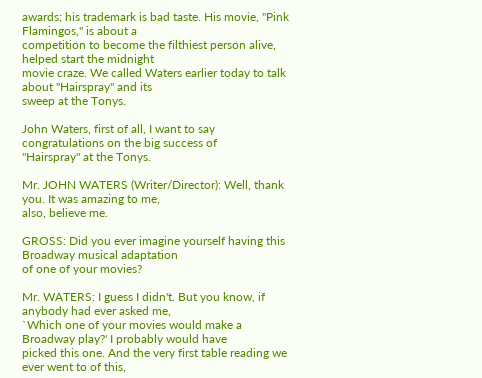awards; his trademark is bad taste. His movie, "Pink Flamingos," is about a
competition to become the filthiest person alive, helped start the midnight
movie craze. We called Waters earlier today to talk about "Hairspray" and its
sweep at the Tonys.

John Waters, first of all, I want to say congratulations on the big success of
"Hairspray" at the Tonys.

Mr. JOHN WATERS (Writer/Director): Well, thank you. It was amazing to me,
also, believe me.

GROSS: Did you ever imagine yourself having this Broadway musical adaptation
of one of your movies?

Mr. WATERS: I guess I didn't. But you know, if anybody had ever asked me,
`Which one of your movies would make a Broadway play?' I probably would have
picked this one. And the very first table reading we ever went to of this,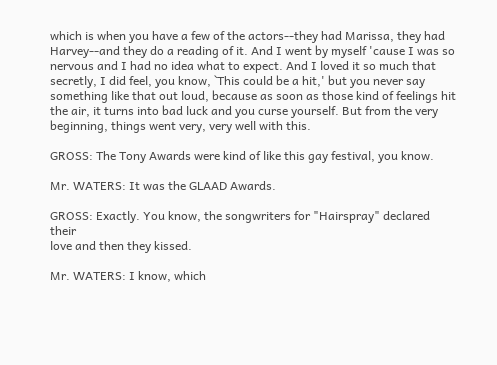which is when you have a few of the actors--they had Marissa, they had
Harvey--and they do a reading of it. And I went by myself 'cause I was so
nervous and I had no idea what to expect. And I loved it so much that
secretly, I did feel, you know, `This could be a hit,' but you never say
something like that out loud, because as soon as those kind of feelings hit
the air, it turns into bad luck and you curse yourself. But from the very
beginning, things went very, very well with this.

GROSS: The Tony Awards were kind of like this gay festival, you know.

Mr. WATERS: It was the GLAAD Awards.

GROSS: Exactly. You know, the songwriters for "Hairspray" declared their
love and then they kissed.

Mr. WATERS: I know, which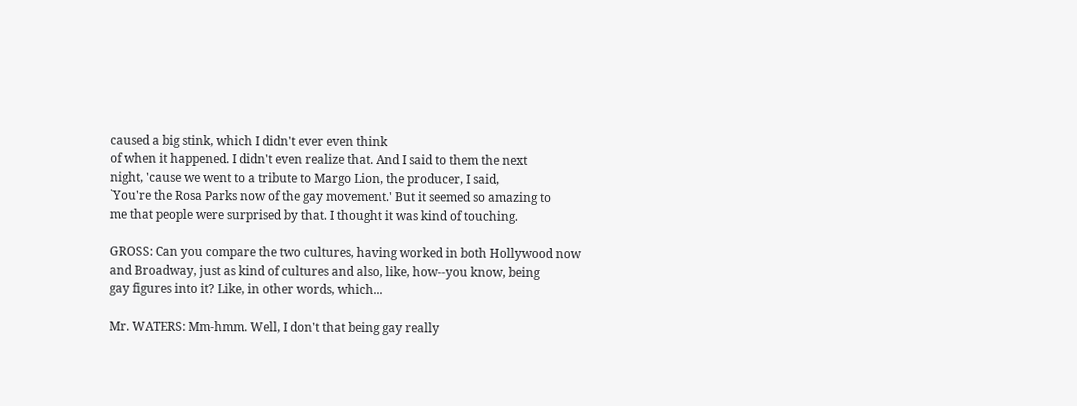caused a big stink, which I didn't ever even think
of when it happened. I didn't even realize that. And I said to them the next
night, 'cause we went to a tribute to Margo Lion, the producer, I said,
`You're the Rosa Parks now of the gay movement.' But it seemed so amazing to
me that people were surprised by that. I thought it was kind of touching.

GROSS: Can you compare the two cultures, having worked in both Hollywood now
and Broadway, just as kind of cultures and also, like, how--you know, being
gay figures into it? Like, in other words, which...

Mr. WATERS: Mm-hmm. Well, I don't that being gay really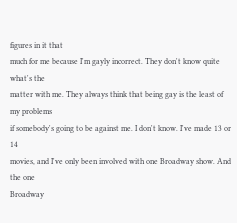figures in it that
much for me because I'm gayly incorrect. They don't know quite what's the
matter with me. They always think that being gay is the least of my problems
if somebody's going to be against me. I don't know. I've made 13 or 14
movies, and I've only been involved with one Broadway show. And the one
Broadway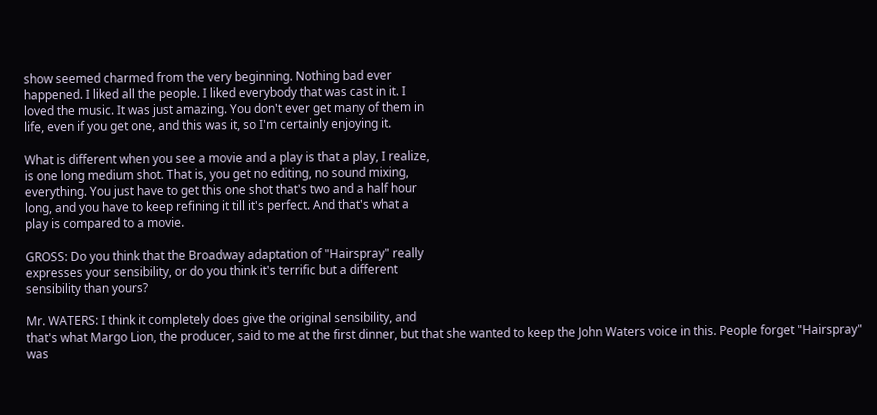show seemed charmed from the very beginning. Nothing bad ever
happened. I liked all the people. I liked everybody that was cast in it. I
loved the music. It was just amazing. You don't ever get many of them in
life, even if you get one, and this was it, so I'm certainly enjoying it.

What is different when you see a movie and a play is that a play, I realize,
is one long medium shot. That is, you get no editing, no sound mixing,
everything. You just have to get this one shot that's two and a half hour
long, and you have to keep refining it till it's perfect. And that's what a
play is compared to a movie.

GROSS: Do you think that the Broadway adaptation of "Hairspray" really
expresses your sensibility, or do you think it's terrific but a different
sensibility than yours?

Mr. WATERS: I think it completely does give the original sensibility, and
that's what Margo Lion, the producer, said to me at the first dinner, but that she wanted to keep the John Waters voice in this. People forget "Hairspray" was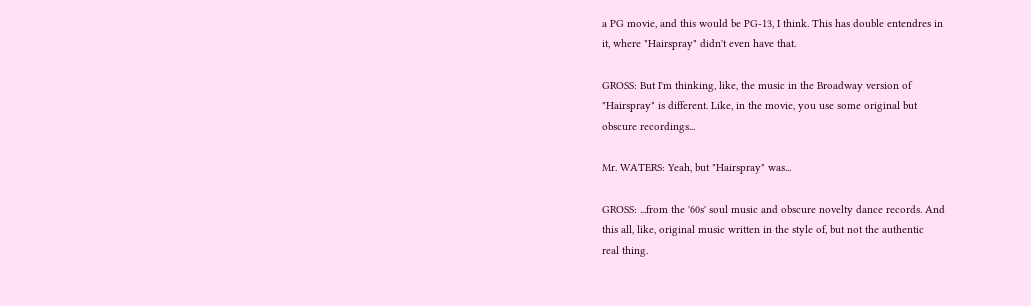a PG movie, and this would be PG-13, I think. This has double entendres in
it, where "Hairspray" didn't even have that.

GROSS: But I'm thinking, like, the music in the Broadway version of
"Hairspray" is different. Like, in the movie, you use some original but
obscure recordings...

Mr. WATERS: Yeah, but "Hairspray" was...

GROSS: ...from the '60s' soul music and obscure novelty dance records. And
this all, like, original music written in the style of, but not the authentic
real thing.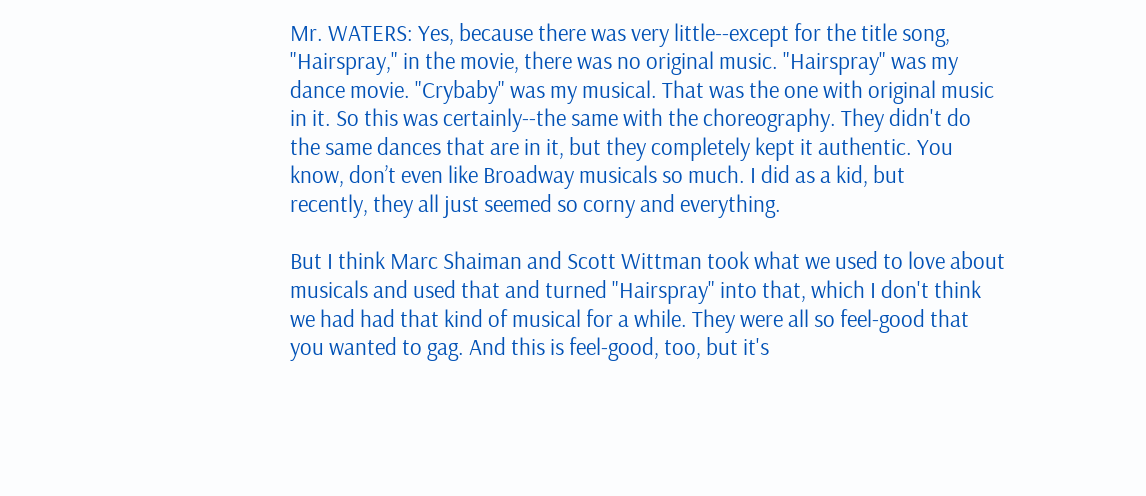Mr. WATERS: Yes, because there was very little--except for the title song,
"Hairspray," in the movie, there was no original music. "Hairspray" was my
dance movie. "Crybaby" was my musical. That was the one with original music
in it. So this was certainly--the same with the choreography. They didn't do
the same dances that are in it, but they completely kept it authentic. You
know, don’t even like Broadway musicals so much. I did as a kid, but
recently, they all just seemed so corny and everything.

But I think Marc Shaiman and Scott Wittman took what we used to love about
musicals and used that and turned "Hairspray" into that, which I don't think
we had had that kind of musical for a while. They were all so feel-good that
you wanted to gag. And this is feel-good, too, but it's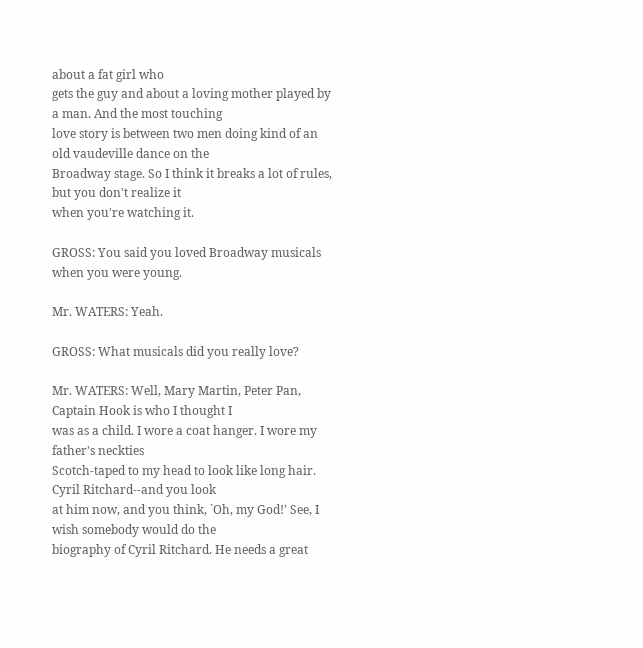about a fat girl who
gets the guy and about a loving mother played by a man. And the most touching
love story is between two men doing kind of an old vaudeville dance on the
Broadway stage. So I think it breaks a lot of rules, but you don't realize it
when you're watching it.

GROSS: You said you loved Broadway musicals when you were young.

Mr. WATERS: Yeah.

GROSS: What musicals did you really love?

Mr. WATERS: Well, Mary Martin, Peter Pan, Captain Hook is who I thought I
was as a child. I wore a coat hanger. I wore my father's neckties
Scotch-taped to my head to look like long hair. Cyril Ritchard--and you look
at him now, and you think, `Oh, my God!' See, I wish somebody would do the
biography of Cyril Ritchard. He needs a great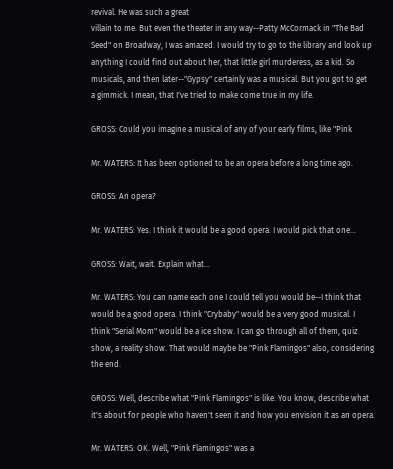revival. He was such a great
villain to me. But even the theater in any way--Patty McCormack in "The Bad
Seed" on Broadway, I was amazed. I would try to go to the library and look up
anything I could find out about her, that little girl murderess, as a kid. So
musicals, and then later--"Gypsy" certainly was a musical. But you got to get
a gimmick. I mean, that I've tried to make come true in my life.

GROSS: Could you imagine a musical of any of your early films, like "Pink

Mr. WATERS: It has been optioned to be an opera before a long time ago.

GROSS: An opera?

Mr. WATERS: Yes. I think it would be a good opera. I would pick that one...

GROSS: Wait, wait. Explain what...

Mr. WATERS: You can name each one I could tell you would be--I think that
would be a good opera. I think "Crybaby" would be a very good musical. I
think "Serial Mom" would be a ice show. I can go through all of them, quiz
show, a reality show. That would maybe be "Pink Flamingos" also, considering
the end.

GROSS: Well, describe what "Pink Flamingos" is like. You know, describe what
it's about for people who haven't seen it and how you envision it as an opera.

Mr. WATERS: OK. Well, "Pink Flamingos" was a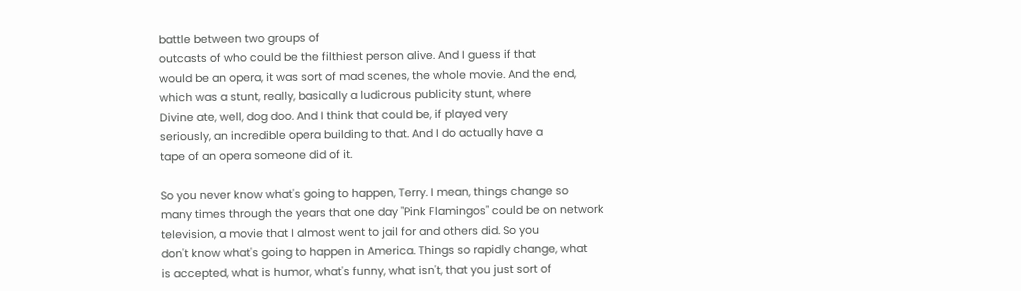battle between two groups of
outcasts of who could be the filthiest person alive. And I guess if that
would be an opera, it was sort of mad scenes, the whole movie. And the end,
which was a stunt, really, basically a ludicrous publicity stunt, where
Divine ate, well, dog doo. And I think that could be, if played very
seriously, an incredible opera building to that. And I do actually have a
tape of an opera someone did of it.

So you never know what's going to happen, Terry. I mean, things change so
many times through the years that one day "Pink Flamingos" could be on network
television, a movie that I almost went to jail for and others did. So you
don't know what's going to happen in America. Things so rapidly change, what
is accepted, what is humor, what's funny, what isn't, that you just sort of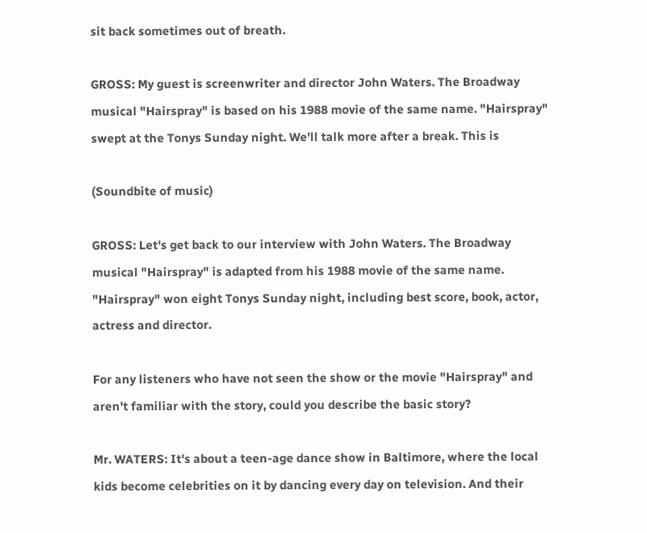sit back sometimes out of breath.

GROSS: My guest is screenwriter and director John Waters. The Broadway
musical "Hairspray" is based on his 1988 movie of the same name. "Hairspray"
swept at the Tonys Sunday night. We'll talk more after a break. This is

(Soundbite of music)

GROSS: Let's get back to our interview with John Waters. The Broadway
musical "Hairspray" is adapted from his 1988 movie of the same name.
"Hairspray" won eight Tonys Sunday night, including best score, book, actor,
actress and director.

For any listeners who have not seen the show or the movie "Hairspray" and
aren't familiar with the story, could you describe the basic story?

Mr. WATERS: It's about a teen-age dance show in Baltimore, where the local
kids become celebrities on it by dancing every day on television. And their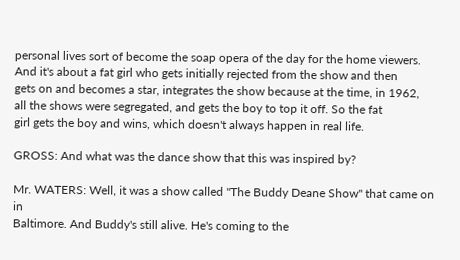personal lives sort of become the soap opera of the day for the home viewers.
And it's about a fat girl who gets initially rejected from the show and then
gets on and becomes a star, integrates the show because at the time, in 1962,
all the shows were segregated, and gets the boy to top it off. So the fat
girl gets the boy and wins, which doesn't always happen in real life.

GROSS: And what was the dance show that this was inspired by?

Mr. WATERS: Well, it was a show called "The Buddy Deane Show" that came on in
Baltimore. And Buddy's still alive. He's coming to the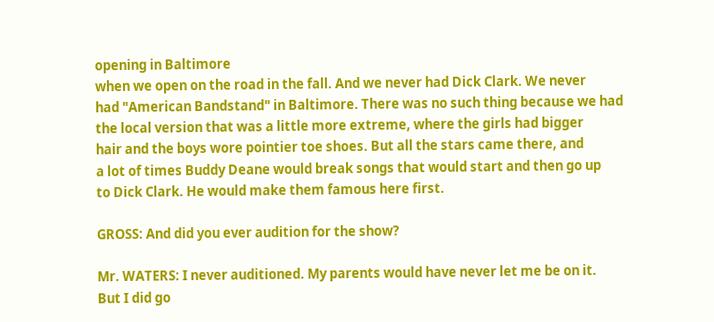opening in Baltimore
when we open on the road in the fall. And we never had Dick Clark. We never
had "American Bandstand" in Baltimore. There was no such thing because we had
the local version that was a little more extreme, where the girls had bigger
hair and the boys wore pointier toe shoes. But all the stars came there, and
a lot of times Buddy Deane would break songs that would start and then go up
to Dick Clark. He would make them famous here first.

GROSS: And did you ever audition for the show?

Mr. WATERS: I never auditioned. My parents would have never let me be on it.
But I did go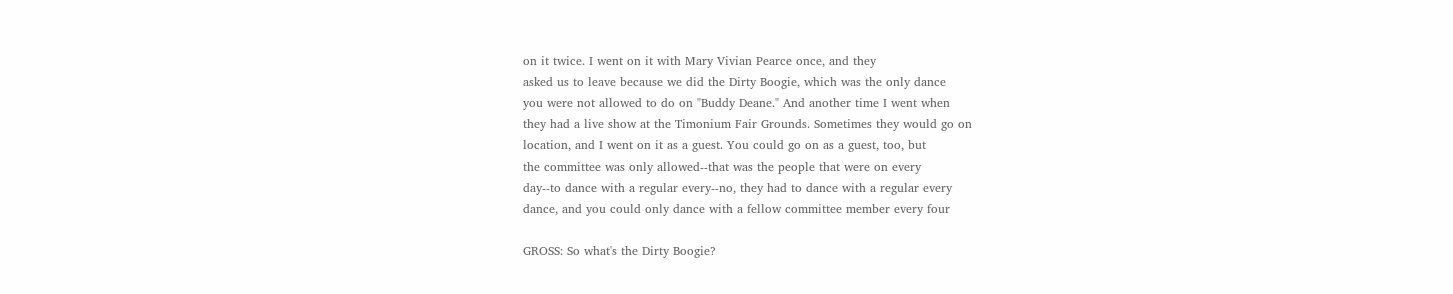on it twice. I went on it with Mary Vivian Pearce once, and they
asked us to leave because we did the Dirty Boogie, which was the only dance
you were not allowed to do on "Buddy Deane." And another time I went when
they had a live show at the Timonium Fair Grounds. Sometimes they would go on
location, and I went on it as a guest. You could go on as a guest, too, but
the committee was only allowed--that was the people that were on every
day--to dance with a regular every--no, they had to dance with a regular every
dance, and you could only dance with a fellow committee member every four

GROSS: So what's the Dirty Boogie?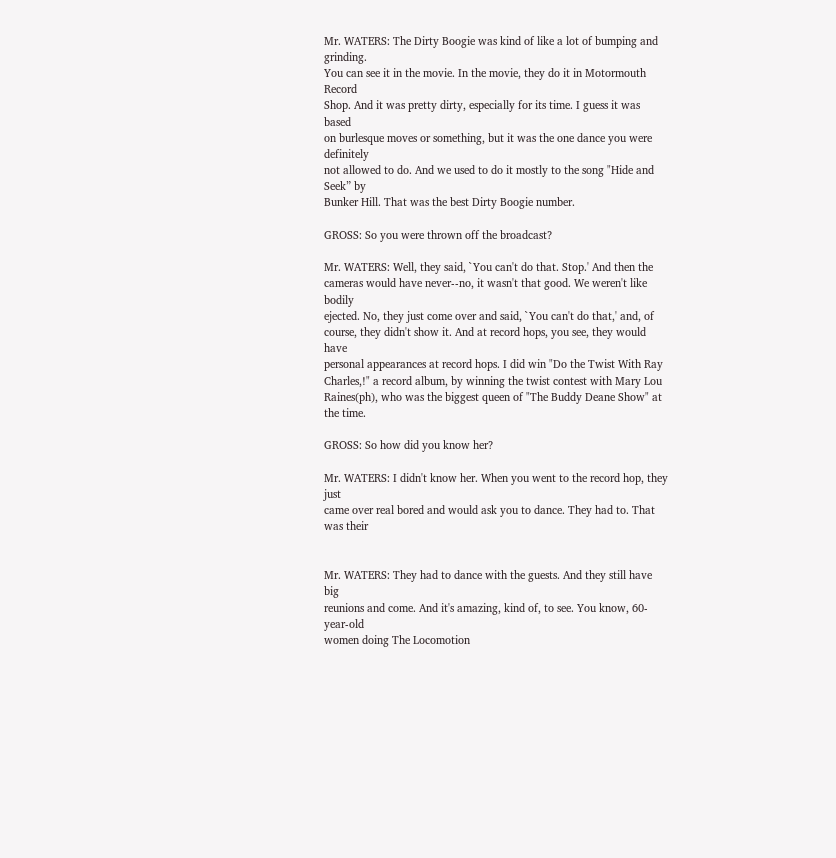Mr. WATERS: The Dirty Boogie was kind of like a lot of bumping and grinding.
You can see it in the movie. In the movie, they do it in Motormouth Record
Shop. And it was pretty dirty, especially for its time. I guess it was based
on burlesque moves or something, but it was the one dance you were definitely
not allowed to do. And we used to do it mostly to the song "Hide and Seek” by
Bunker Hill. That was the best Dirty Boogie number.

GROSS: So you were thrown off the broadcast?

Mr. WATERS: Well, they said, `You can't do that. Stop.' And then the
cameras would have never--no, it wasn't that good. We weren't like bodily
ejected. No, they just come over and said, `You can't do that,' and, of
course, they didn't show it. And at record hops, you see, they would have
personal appearances at record hops. I did win "Do the Twist With Ray
Charles,!" a record album, by winning the twist contest with Mary Lou
Raines(ph), who was the biggest queen of "The Buddy Deane Show" at the time.

GROSS: So how did you know her?

Mr. WATERS: I didn't know her. When you went to the record hop, they just
came over real bored and would ask you to dance. They had to. That was their


Mr. WATERS: They had to dance with the guests. And they still have big
reunions and come. And it's amazing, kind of, to see. You know, 60-year-old
women doing The Locomotion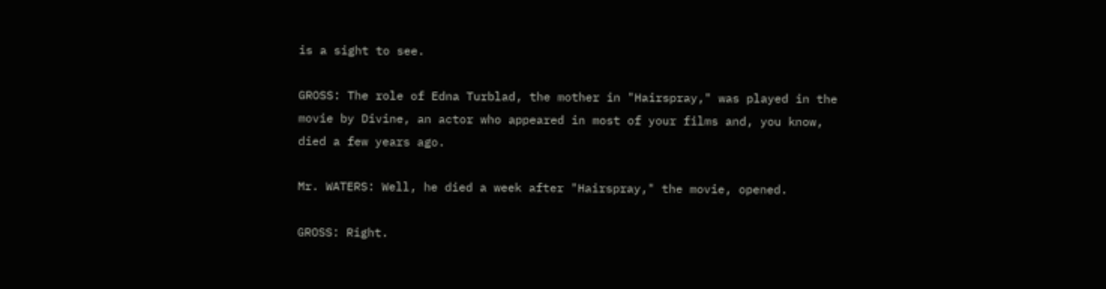is a sight to see.

GROSS: The role of Edna Turblad, the mother in "Hairspray," was played in the
movie by Divine, an actor who appeared in most of your films and, you know,
died a few years ago.

Mr. WATERS: Well, he died a week after "Hairspray," the movie, opened.

GROSS: Right.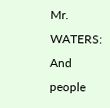Mr. WATERS: And people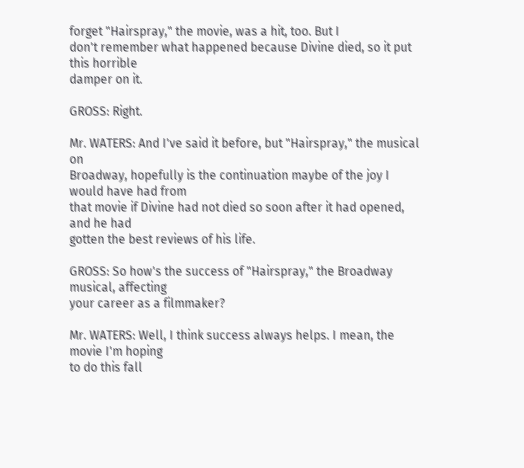forget "Hairspray," the movie, was a hit, too. But I
don't remember what happened because Divine died, so it put this horrible
damper on it.

GROSS: Right.

Mr. WATERS: And I've said it before, but "Hairspray," the musical on
Broadway, hopefully is the continuation maybe of the joy I would have had from
that movie if Divine had not died so soon after it had opened, and he had
gotten the best reviews of his life.

GROSS: So how's the success of "Hairspray," the Broadway musical, affecting
your career as a filmmaker?

Mr. WATERS: Well, I think success always helps. I mean, the movie I'm hoping
to do this fall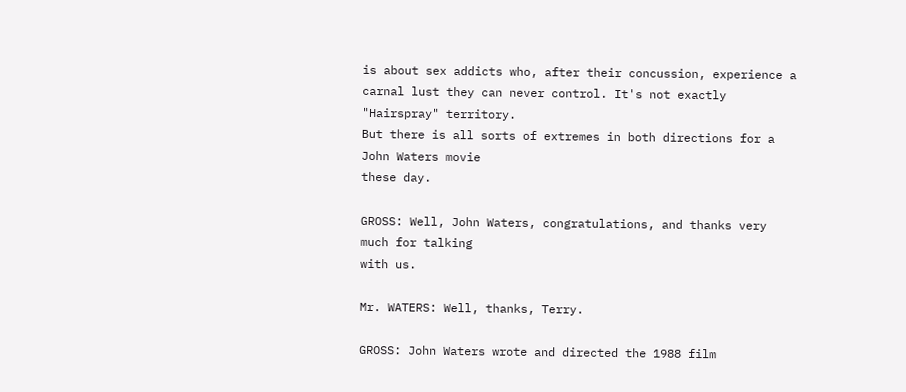is about sex addicts who, after their concussion, experience a
carnal lust they can never control. It's not exactly "Hairspray" territory.
But there is all sorts of extremes in both directions for a John Waters movie
these day.

GROSS: Well, John Waters, congratulations, and thanks very much for talking
with us.

Mr. WATERS: Well, thanks, Terry.

GROSS: John Waters wrote and directed the 1988 film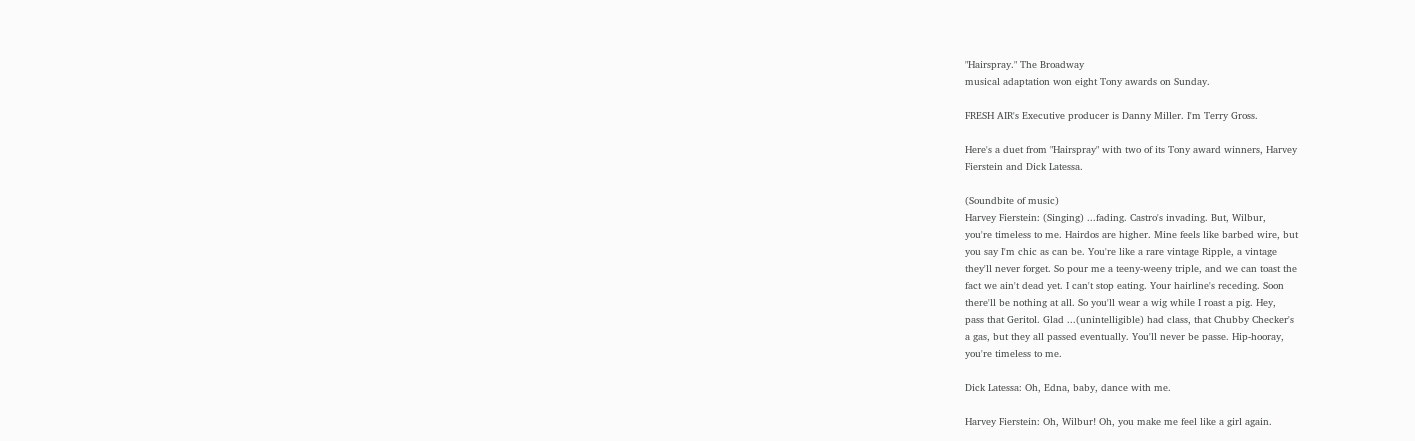"Hairspray." The Broadway
musical adaptation won eight Tony awards on Sunday.

FRESH AIR's Executive producer is Danny Miller. I'm Terry Gross.

Here's a duet from "Hairspray" with two of its Tony award winners, Harvey
Fierstein and Dick Latessa.

(Soundbite of music)
Harvey Fierstein: (Singing) ...fading. Castro's invading. But, Wilbur,
you're timeless to me. Hairdos are higher. Mine feels like barbed wire, but
you say I'm chic as can be. You're like a rare vintage Ripple, a vintage
they'll never forget. So pour me a teeny-weeny triple, and we can toast the
fact we ain't dead yet. I can't stop eating. Your hairline's receding. Soon
there'll be nothing at all. So you'll wear a wig while I roast a pig. Hey,
pass that Geritol. Glad ...(unintelligible) had class, that Chubby Checker's
a gas, but they all passed eventually. You'll never be passe. Hip-hooray,
you're timeless to me.

Dick Latessa: Oh, Edna, baby, dance with me.

Harvey Fierstein: Oh, Wilbur! Oh, you make me feel like a girl again.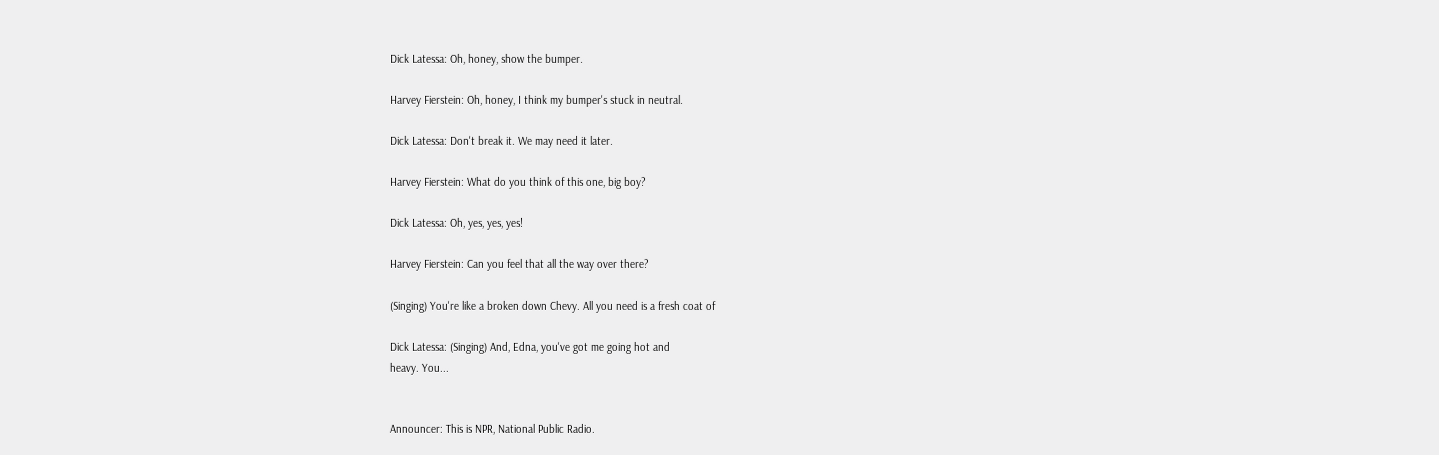Dick Latessa: Oh, honey, show the bumper.

Harvey Fierstein: Oh, honey, I think my bumper's stuck in neutral.

Dick Latessa: Don't break it. We may need it later.

Harvey Fierstein: What do you think of this one, big boy?

Dick Latessa: Oh, yes, yes, yes!

Harvey Fierstein: Can you feel that all the way over there?

(Singing) You're like a broken down Chevy. All you need is a fresh coat of

Dick Latessa: (Singing) And, Edna, you've got me going hot and
heavy. You...


Announcer: This is NPR, National Public Radio.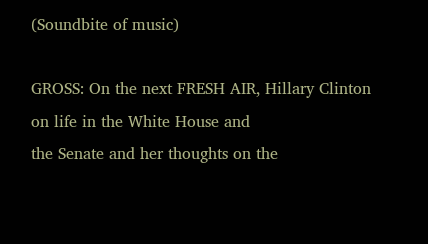(Soundbite of music)

GROSS: On the next FRESH AIR, Hillary Clinton on life in the White House and
the Senate and her thoughts on the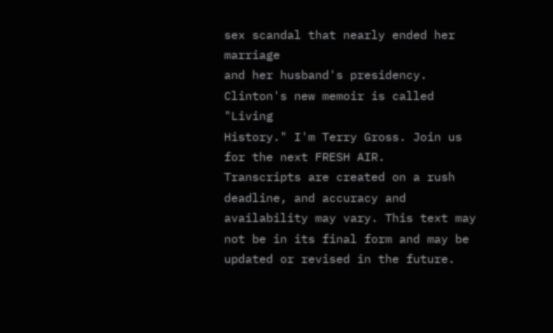sex scandal that nearly ended her marriage
and her husband's presidency. Clinton's new memoir is called "Living
History." I'm Terry Gross. Join us for the next FRESH AIR.
Transcripts are created on a rush deadline, and accuracy and availability may vary. This text may not be in its final form and may be updated or revised in the future.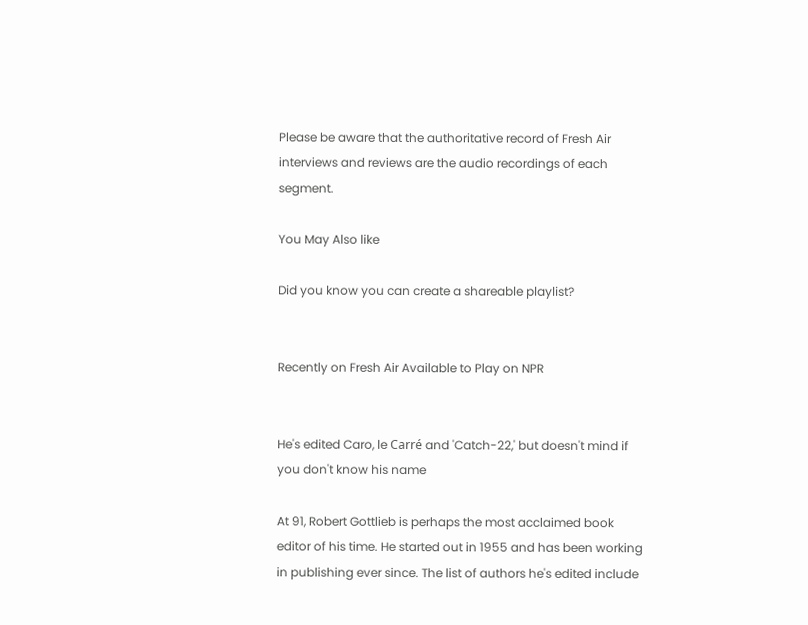Please be aware that the authoritative record of Fresh Air interviews and reviews are the audio recordings of each segment.

You May Also like

Did you know you can create a shareable playlist?


Recently on Fresh Air Available to Play on NPR


He's edited Caro, le Carré and 'Catch-22,' but doesn't mind if you don't know his name

At 91, Robert Gottlieb is perhaps the most acclaimed book editor of his time. He started out in 1955 and has been working in publishing ever since. The list of authors he's edited include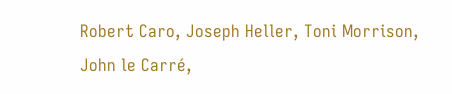Robert Caro, Joseph Heller, Toni Morrison, John le Carré,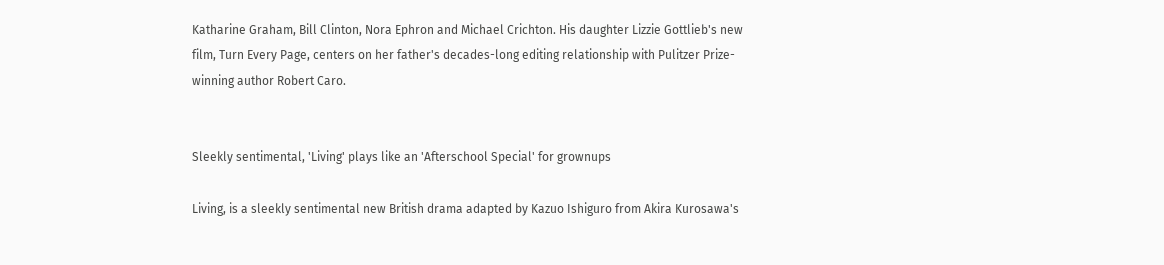Katharine Graham, Bill Clinton, Nora Ephron and Michael Crichton. His daughter Lizzie Gottlieb's new film, Turn Every Page, centers on her father's decades-long editing relationship with Pulitzer Prize-winning author Robert Caro.


Sleekly sentimental, 'Living' plays like an 'Afterschool Special' for grownups

Living, is a sleekly sentimental new British drama adapted by Kazuo Ishiguro from Akira Kurosawa's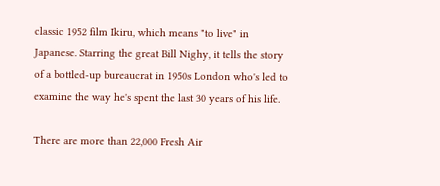classic 1952 film Ikiru, which means "to live" in Japanese. Starring the great Bill Nighy, it tells the story of a bottled-up bureaucrat in 1950s London who's led to examine the way he's spent the last 30 years of his life.

There are more than 22,000 Fresh Air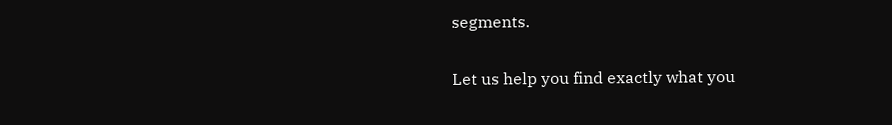segments.

Let us help you find exactly what you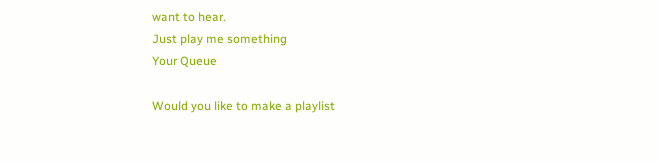want to hear.
Just play me something
Your Queue

Would you like to make a playlist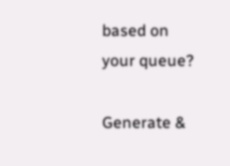based on your queue?

Generate &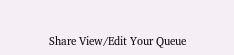Share View/Edit Your Queue